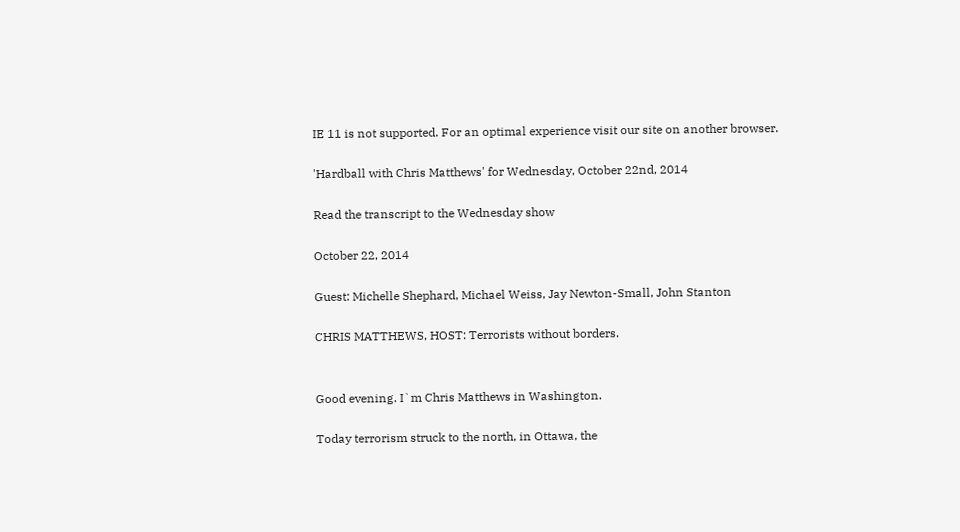IE 11 is not supported. For an optimal experience visit our site on another browser.

'Hardball with Chris Matthews' for Wednesday, October 22nd, 2014

Read the transcript to the Wednesday show

October 22, 2014

Guest: Michelle Shephard, Michael Weiss, Jay Newton-Small, John Stanton

CHRIS MATTHEWS, HOST: Terrorists without borders.


Good evening. I`m Chris Matthews in Washington.

Today terrorism struck to the north, in Ottawa, the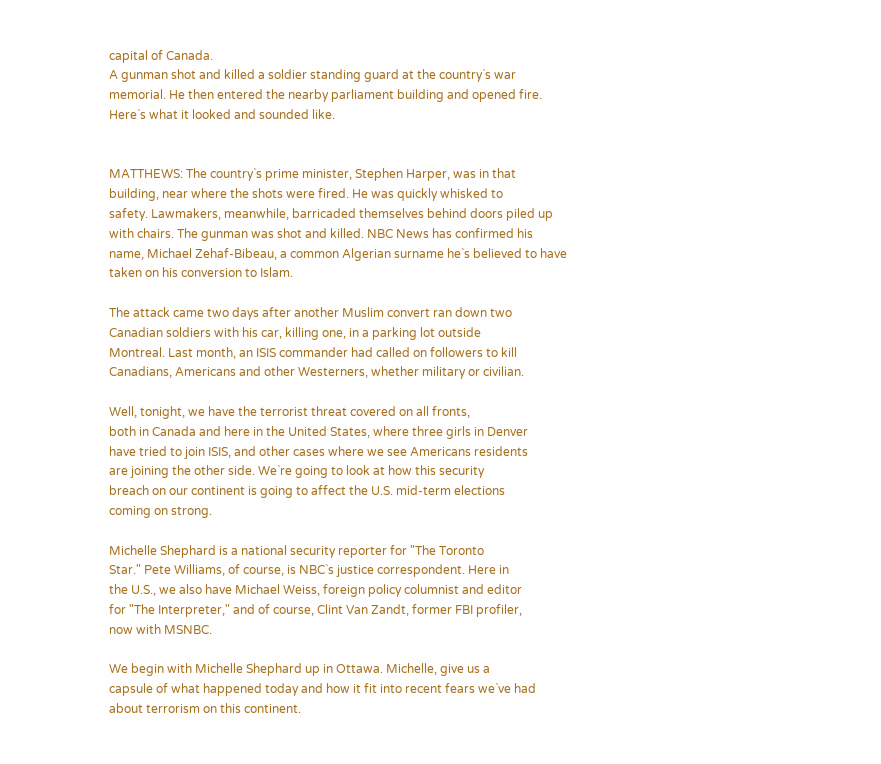capital of Canada.
A gunman shot and killed a soldier standing guard at the country`s war
memorial. He then entered the nearby parliament building and opened fire.
Here`s what it looked and sounded like.


MATTHEWS: The country`s prime minister, Stephen Harper, was in that
building, near where the shots were fired. He was quickly whisked to
safety. Lawmakers, meanwhile, barricaded themselves behind doors piled up
with chairs. The gunman was shot and killed. NBC News has confirmed his
name, Michael Zehaf-Bibeau, a common Algerian surname he`s believed to have
taken on his conversion to Islam.

The attack came two days after another Muslim convert ran down two
Canadian soldiers with his car, killing one, in a parking lot outside
Montreal. Last month, an ISIS commander had called on followers to kill
Canadians, Americans and other Westerners, whether military or civilian.

Well, tonight, we have the terrorist threat covered on all fronts,
both in Canada and here in the United States, where three girls in Denver
have tried to join ISIS, and other cases where we see Americans residents
are joining the other side. We`re going to look at how this security
breach on our continent is going to affect the U.S. mid-term elections
coming on strong.

Michelle Shephard is a national security reporter for "The Toronto
Star." Pete Williams, of course, is NBC`s justice correspondent. Here in
the U.S., we also have Michael Weiss, foreign policy columnist and editor
for "The Interpreter," and of course, Clint Van Zandt, former FBI profiler,
now with MSNBC.

We begin with Michelle Shephard up in Ottawa. Michelle, give us a
capsule of what happened today and how it fit into recent fears we`ve had
about terrorism on this continent.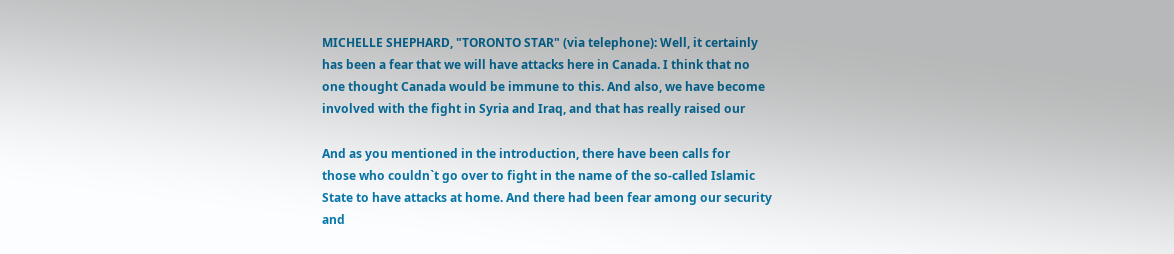MICHELLE SHEPHARD, "TORONTO STAR" (via telephone): Well, it certainly
has been a fear that we will have attacks here in Canada. I think that no
one thought Canada would be immune to this. And also, we have become
involved with the fight in Syria and Iraq, and that has really raised our

And as you mentioned in the introduction, there have been calls for
those who couldn`t go over to fight in the name of the so-called Islamic
State to have attacks at home. And there had been fear among our security
and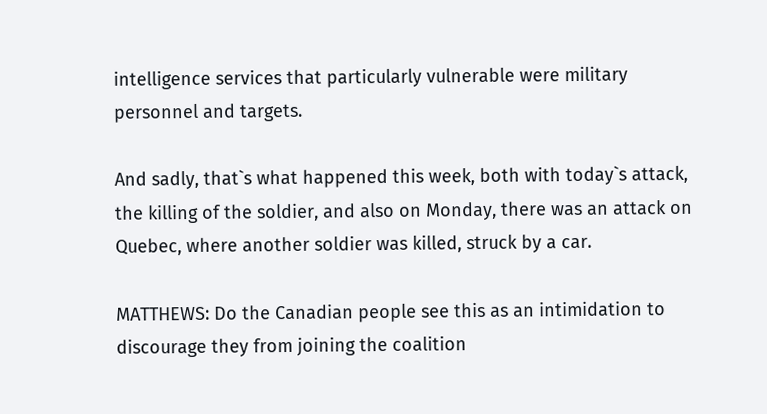intelligence services that particularly vulnerable were military
personnel and targets.

And sadly, that`s what happened this week, both with today`s attack,
the killing of the soldier, and also on Monday, there was an attack on
Quebec, where another soldier was killed, struck by a car.

MATTHEWS: Do the Canadian people see this as an intimidation to
discourage they from joining the coalition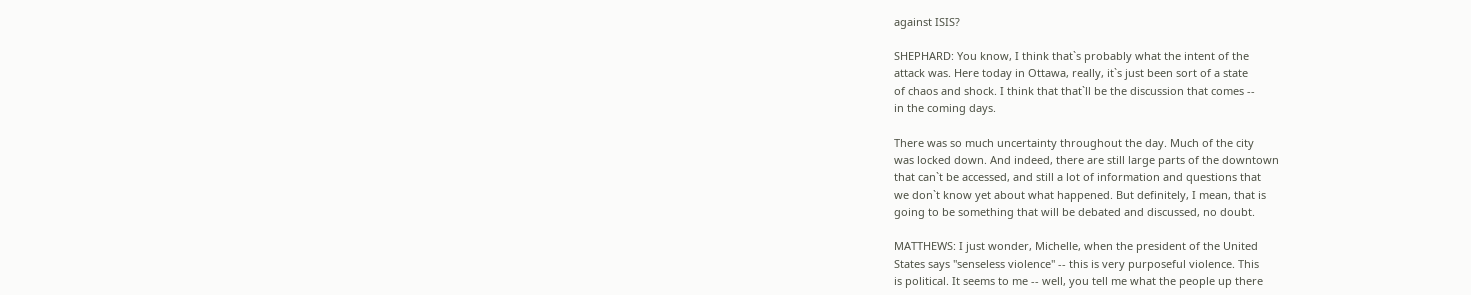against ISIS?

SHEPHARD: You know, I think that`s probably what the intent of the
attack was. Here today in Ottawa, really, it`s just been sort of a state
of chaos and shock. I think that that`ll be the discussion that comes --
in the coming days.

There was so much uncertainty throughout the day. Much of the city
was locked down. And indeed, there are still large parts of the downtown
that can`t be accessed, and still a lot of information and questions that
we don`t know yet about what happened. But definitely, I mean, that is
going to be something that will be debated and discussed, no doubt.

MATTHEWS: I just wonder, Michelle, when the president of the United
States says "senseless violence" -- this is very purposeful violence. This
is political. It seems to me -- well, you tell me what the people up there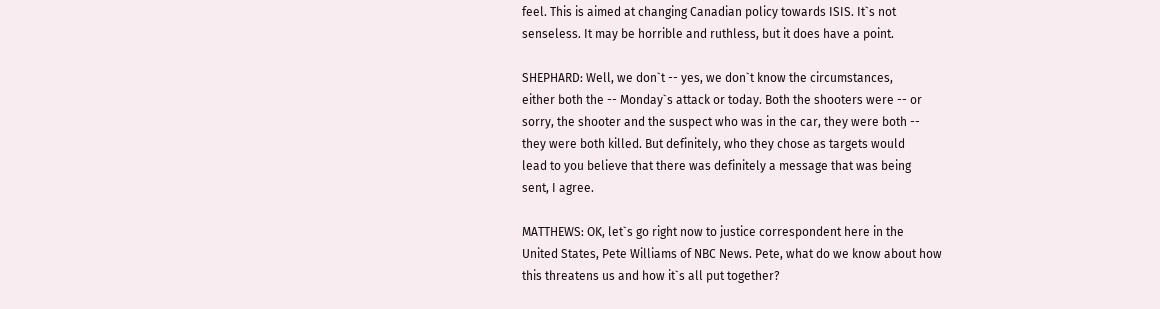feel. This is aimed at changing Canadian policy towards ISIS. It`s not
senseless. It may be horrible and ruthless, but it does have a point.

SHEPHARD: Well, we don`t -- yes, we don`t know the circumstances,
either both the -- Monday`s attack or today. Both the shooters were -- or
sorry, the shooter and the suspect who was in the car, they were both --
they were both killed. But definitely, who they chose as targets would
lead to you believe that there was definitely a message that was being
sent, I agree.

MATTHEWS: OK, let`s go right now to justice correspondent here in the
United States, Pete Williams of NBC News. Pete, what do we know about how
this threatens us and how it`s all put together?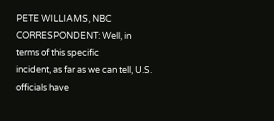PETE WILLIAMS, NBC CORRESPONDENT: Well, in terms of this specific
incident, as far as we can tell, U.S. officials have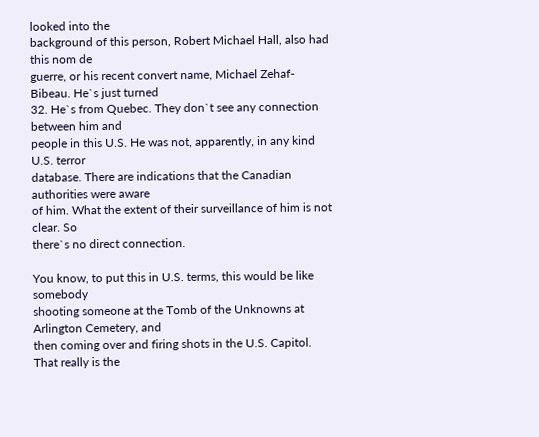looked into the
background of this person, Robert Michael Hall, also had this nom de
guerre, or his recent convert name, Michael Zehaf-Bibeau. He`s just turned
32. He`s from Quebec. They don`t see any connection between him and
people in this U.S. He was not, apparently, in any kind U.S. terror
database. There are indications that the Canadian authorities were aware
of him. What the extent of their surveillance of him is not clear. So
there`s no direct connection.

You know, to put this in U.S. terms, this would be like somebody
shooting someone at the Tomb of the Unknowns at Arlington Cemetery, and
then coming over and firing shots in the U.S. Capitol. That really is the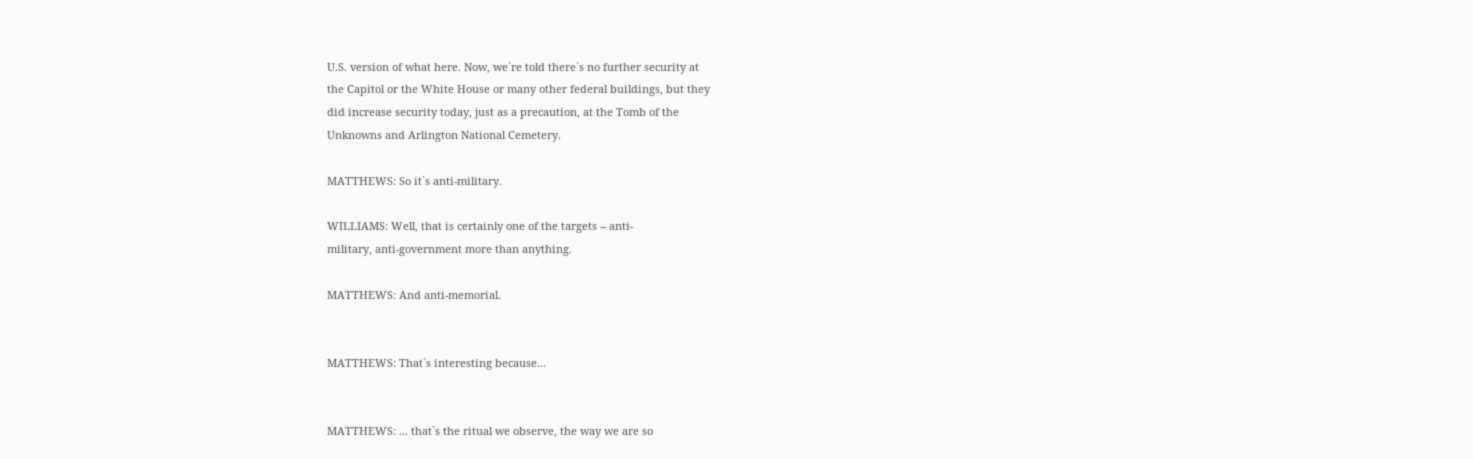U.S. version of what here. Now, we`re told there`s no further security at
the Capitol or the White House or many other federal buildings, but they
did increase security today, just as a precaution, at the Tomb of the
Unknowns and Arlington National Cemetery.

MATTHEWS: So it`s anti-military.

WILLIAMS: Well, that is certainly one of the targets -- anti-
military, anti-government more than anything.

MATTHEWS: And anti-memorial.


MATTHEWS: That`s interesting because...


MATTHEWS: ... that`s the ritual we observe, the way we are so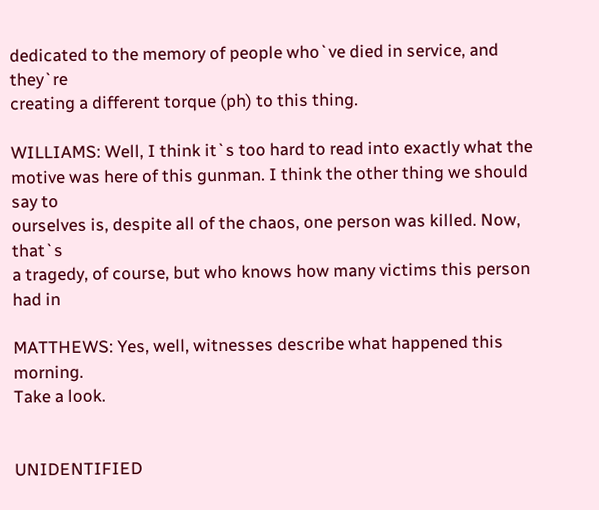dedicated to the memory of people who`ve died in service, and they`re
creating a different torque (ph) to this thing.

WILLIAMS: Well, I think it`s too hard to read into exactly what the
motive was here of this gunman. I think the other thing we should say to
ourselves is, despite all of the chaos, one person was killed. Now, that`s
a tragedy, of course, but who knows how many victims this person had in

MATTHEWS: Yes, well, witnesses describe what happened this morning.
Take a look.


UNIDENTIFIED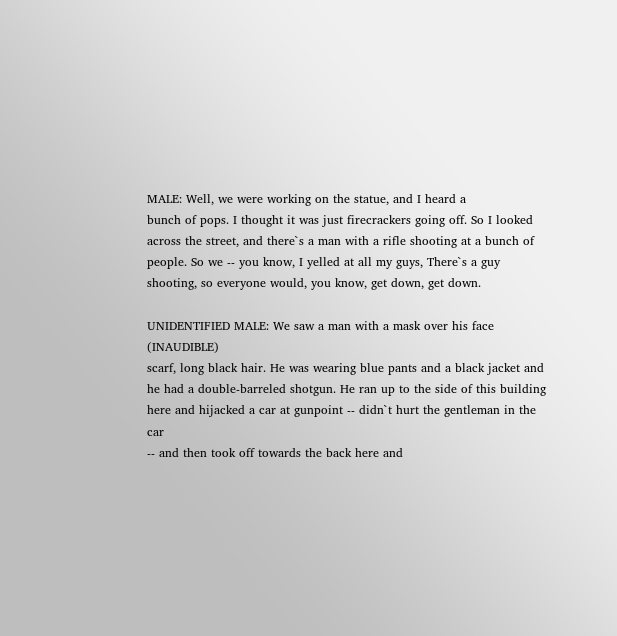MALE: Well, we were working on the statue, and I heard a
bunch of pops. I thought it was just firecrackers going off. So I looked
across the street, and there`s a man with a rifle shooting at a bunch of
people. So we -- you know, I yelled at all my guys, There`s a guy
shooting, so everyone would, you know, get down, get down.

UNIDENTIFIED MALE: We saw a man with a mask over his face (INAUDIBLE)
scarf, long black hair. He was wearing blue pants and a black jacket and
he had a double-barreled shotgun. He ran up to the side of this building
here and hijacked a car at gunpoint -- didn`t hurt the gentleman in the car
-- and then took off towards the back here and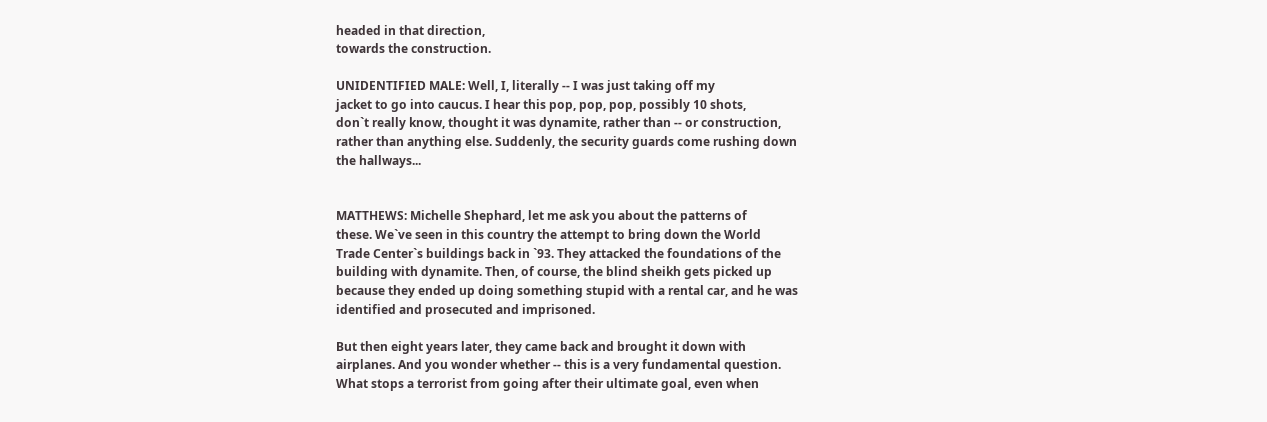headed in that direction,
towards the construction.

UNIDENTIFIED MALE: Well, I, literally -- I was just taking off my
jacket to go into caucus. I hear this pop, pop, pop, possibly 10 shots,
don`t really know, thought it was dynamite, rather than -- or construction,
rather than anything else. Suddenly, the security guards come rushing down
the hallways...


MATTHEWS: Michelle Shephard, let me ask you about the patterns of
these. We`ve seen in this country the attempt to bring down the World
Trade Center`s buildings back in `93. They attacked the foundations of the
building with dynamite. Then, of course, the blind sheikh gets picked up
because they ended up doing something stupid with a rental car, and he was
identified and prosecuted and imprisoned.

But then eight years later, they came back and brought it down with
airplanes. And you wonder whether -- this is a very fundamental question.
What stops a terrorist from going after their ultimate goal, even when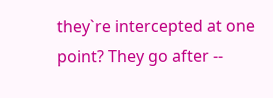they`re intercepted at one point? They go after --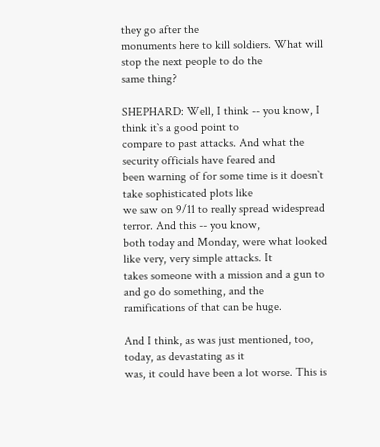they go after the
monuments here to kill soldiers. What will stop the next people to do the
same thing?

SHEPHARD: Well, I think -- you know, I think it`s a good point to
compare to past attacks. And what the security officials have feared and
been warning of for some time is it doesn`t take sophisticated plots like
we saw on 9/11 to really spread widespread terror. And this -- you know,
both today and Monday, were what looked like very, very simple attacks. It
takes someone with a mission and a gun to and go do something, and the
ramifications of that can be huge.

And I think, as was just mentioned, too, today, as devastating as it
was, it could have been a lot worse. This is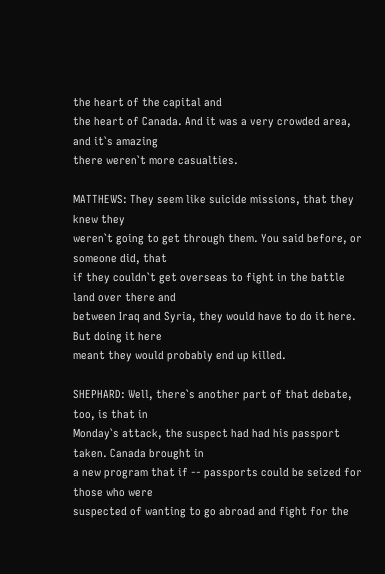the heart of the capital and
the heart of Canada. And it was a very crowded area, and it`s amazing
there weren`t more casualties.

MATTHEWS: They seem like suicide missions, that they knew they
weren`t going to get through them. You said before, or someone did, that
if they couldn`t get overseas to fight in the battle land over there and
between Iraq and Syria, they would have to do it here. But doing it here
meant they would probably end up killed.

SHEPHARD: Well, there`s another part of that debate, too, is that in
Monday`s attack, the suspect had had his passport taken. Canada brought in
a new program that if -- passports could be seized for those who were
suspected of wanting to go abroad and fight for the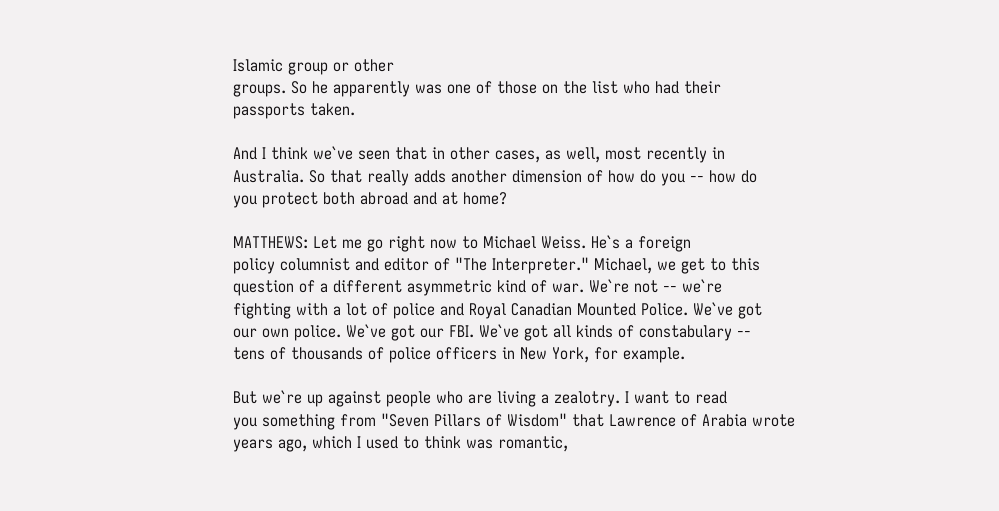Islamic group or other
groups. So he apparently was one of those on the list who had their
passports taken.

And I think we`ve seen that in other cases, as well, most recently in
Australia. So that really adds another dimension of how do you -- how do
you protect both abroad and at home?

MATTHEWS: Let me go right now to Michael Weiss. He`s a foreign
policy columnist and editor of "The Interpreter." Michael, we get to this
question of a different asymmetric kind of war. We`re not -- we`re
fighting with a lot of police and Royal Canadian Mounted Police. We`ve got
our own police. We`ve got our FBI. We`ve got all kinds of constabulary --
tens of thousands of police officers in New York, for example.

But we`re up against people who are living a zealotry. I want to read
you something from "Seven Pillars of Wisdom" that Lawrence of Arabia wrote
years ago, which I used to think was romantic,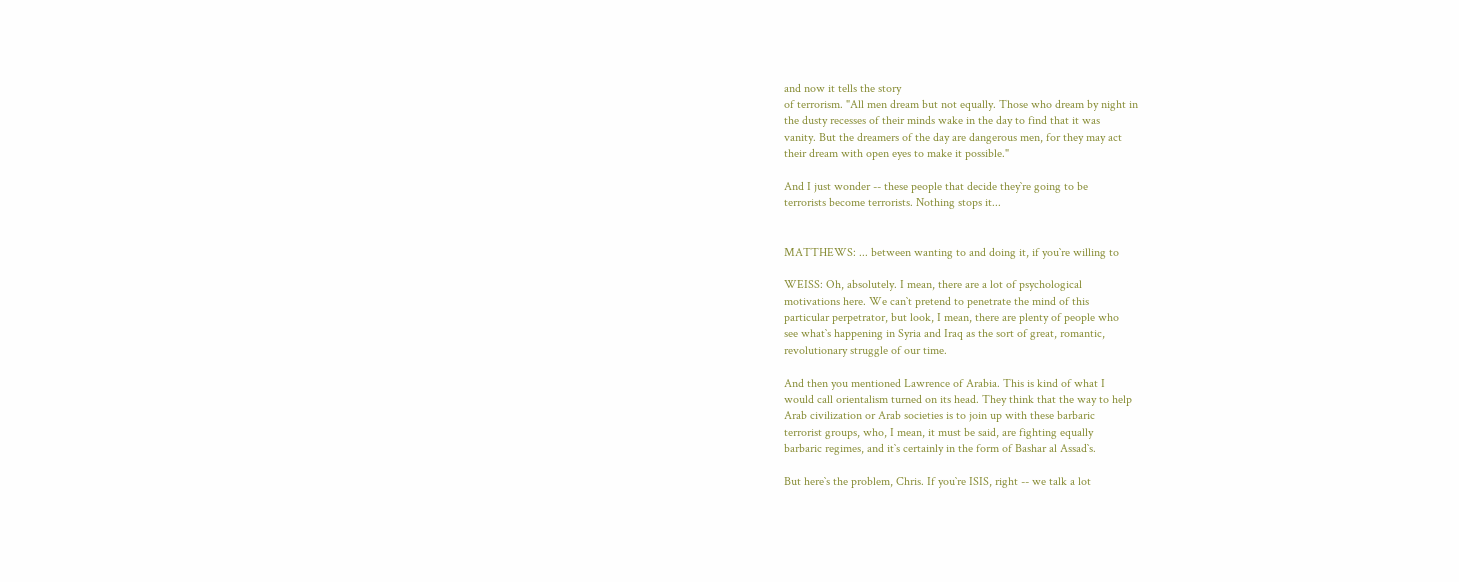and now it tells the story
of terrorism. "All men dream but not equally. Those who dream by night in
the dusty recesses of their minds wake in the day to find that it was
vanity. But the dreamers of the day are dangerous men, for they may act
their dream with open eyes to make it possible."

And I just wonder -- these people that decide they`re going to be
terrorists become terrorists. Nothing stops it...


MATTHEWS: ... between wanting to and doing it, if you`re willing to

WEISS: Oh, absolutely. I mean, there are a lot of psychological
motivations here. We can`t pretend to penetrate the mind of this
particular perpetrator, but look, I mean, there are plenty of people who
see what`s happening in Syria and Iraq as the sort of great, romantic,
revolutionary struggle of our time.

And then you mentioned Lawrence of Arabia. This is kind of what I
would call orientalism turned on its head. They think that the way to help
Arab civilization or Arab societies is to join up with these barbaric
terrorist groups, who, I mean, it must be said, are fighting equally
barbaric regimes, and it`s certainly in the form of Bashar al Assad`s.

But here`s the problem, Chris. If you`re ISIS, right -- we talk a lot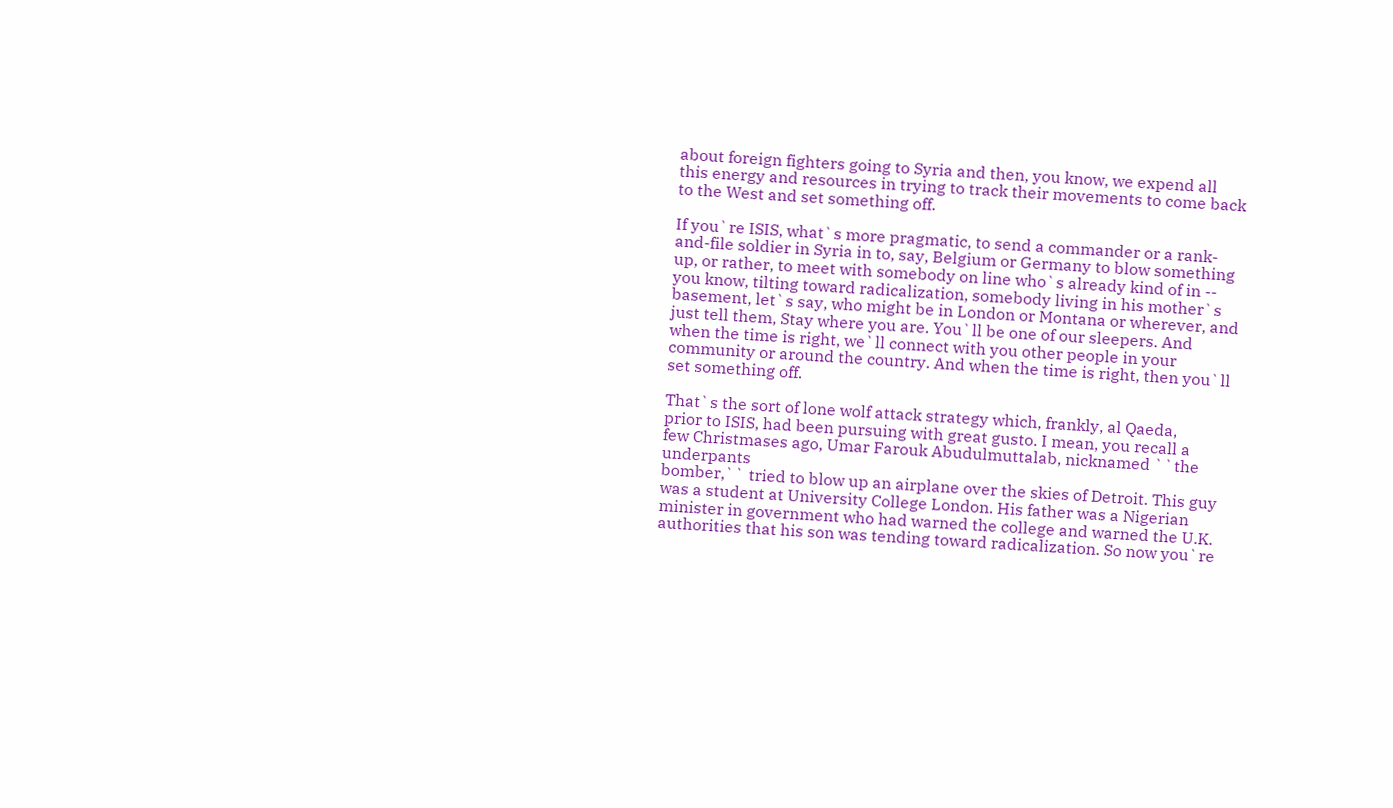about foreign fighters going to Syria and then, you know, we expend all
this energy and resources in trying to track their movements to come back
to the West and set something off.

If you`re ISIS, what`s more pragmatic, to send a commander or a rank-
and-file soldier in Syria in to, say, Belgium or Germany to blow something
up, or rather, to meet with somebody on line who`s already kind of in --
you know, tilting toward radicalization, somebody living in his mother`s
basement, let`s say, who might be in London or Montana or wherever, and
just tell them, Stay where you are. You`ll be one of our sleepers. And
when the time is right, we`ll connect with you other people in your
community or around the country. And when the time is right, then you`ll
set something off.

That`s the sort of lone wolf attack strategy which, frankly, al Qaeda,
prior to ISIS, had been pursuing with great gusto. I mean, you recall a
few Christmases ago, Umar Farouk Abudulmuttalab, nicknamed ``the underpants
bomber,`` tried to blow up an airplane over the skies of Detroit. This guy
was a student at University College London. His father was a Nigerian
minister in government who had warned the college and warned the U.K.
authorities that his son was tending toward radicalization. So now you`re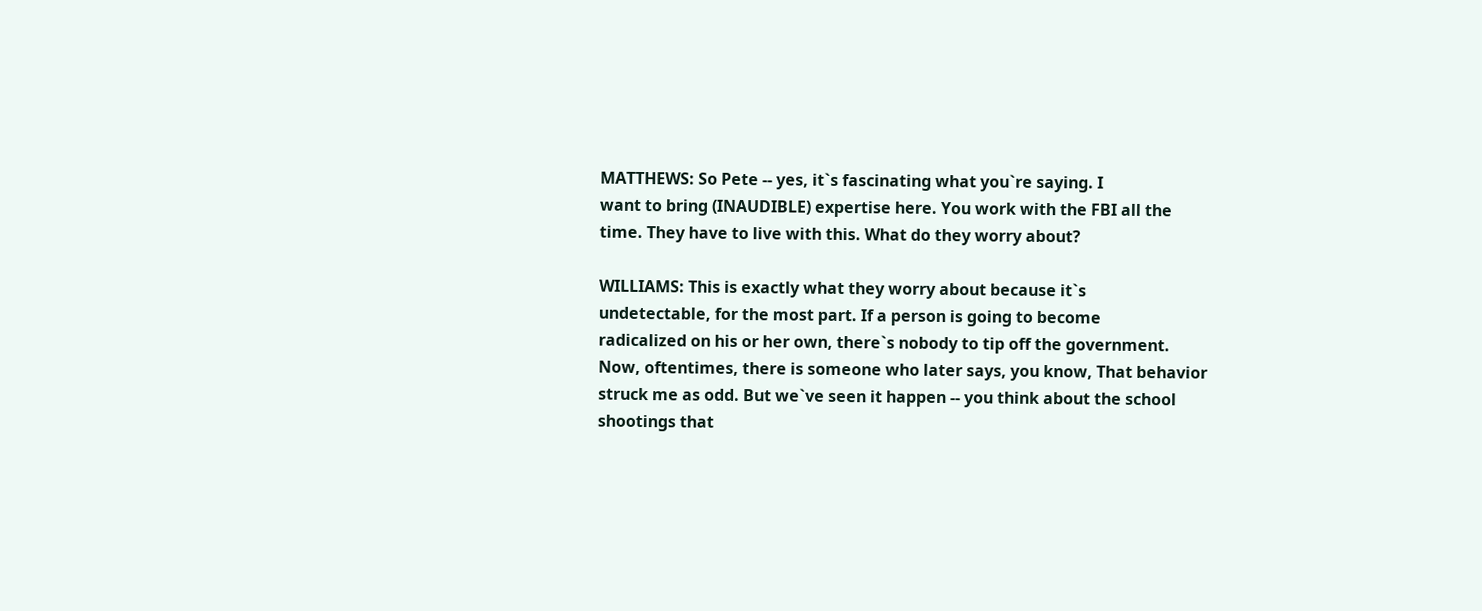MATTHEWS: So Pete -- yes, it`s fascinating what you`re saying. I
want to bring (INAUDIBLE) expertise here. You work with the FBI all the
time. They have to live with this. What do they worry about?

WILLIAMS: This is exactly what they worry about because it`s
undetectable, for the most part. If a person is going to become
radicalized on his or her own, there`s nobody to tip off the government.
Now, oftentimes, there is someone who later says, you know, That behavior
struck me as odd. But we`ve seen it happen -- you think about the school
shootings that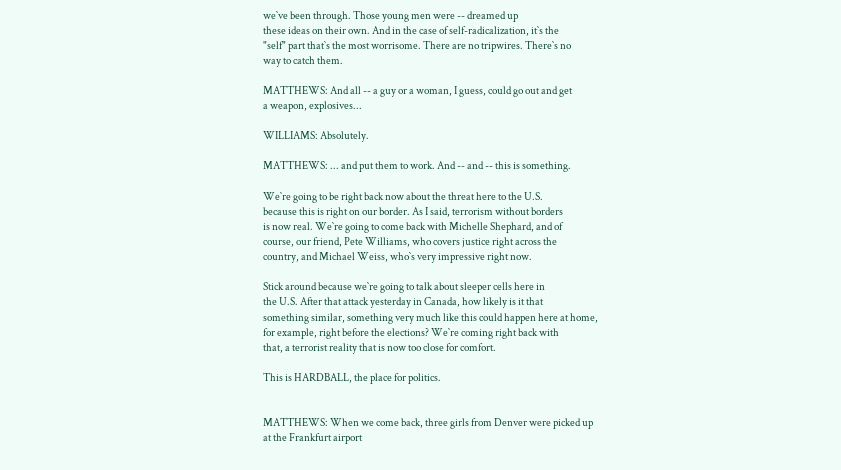we`ve been through. Those young men were -- dreamed up
these ideas on their own. And in the case of self-radicalization, it`s the
"self" part that`s the most worrisome. There are no tripwires. There`s no
way to catch them.

MATTHEWS: And all -- a guy or a woman, I guess, could go out and get
a weapon, explosives...

WILLIAMS: Absolutely.

MATTHEWS: ... and put them to work. And -- and -- this is something.

We`re going to be right back now about the threat here to the U.S.
because this is right on our border. As I said, terrorism without borders
is now real. We`re going to come back with Michelle Shephard, and of
course, our friend, Pete Williams, who covers justice right across the
country, and Michael Weiss, who`s very impressive right now.

Stick around because we`re going to talk about sleeper cells here in
the U.S. After that attack yesterday in Canada, how likely is it that
something similar, something very much like this could happen here at home,
for example, right before the elections? We`re coming right back with
that, a terrorist reality that is now too close for comfort.

This is HARDBALL, the place for politics.


MATTHEWS: When we come back, three girls from Denver were picked up
at the Frankfurt airport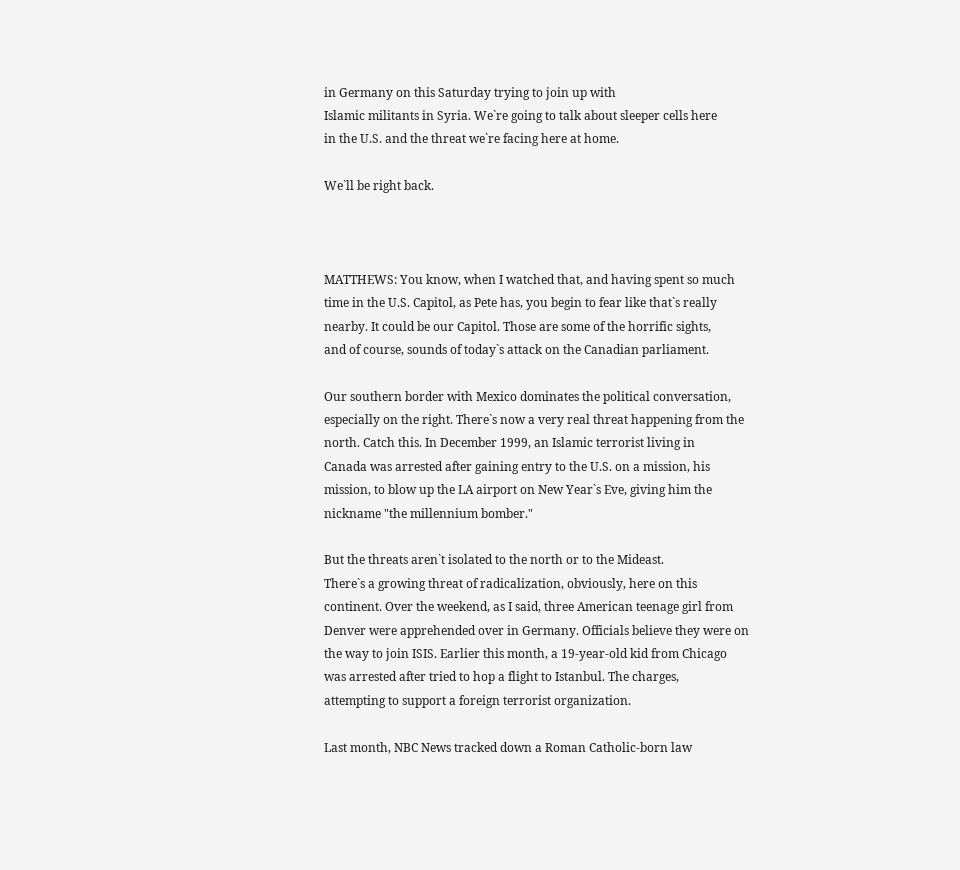in Germany on this Saturday trying to join up with
Islamic militants in Syria. We`re going to talk about sleeper cells here
in the U.S. and the threat we`re facing here at home.

We`ll be right back.



MATTHEWS: You know, when I watched that, and having spent so much
time in the U.S. Capitol, as Pete has, you begin to fear like that`s really
nearby. It could be our Capitol. Those are some of the horrific sights,
and of course, sounds of today`s attack on the Canadian parliament.

Our southern border with Mexico dominates the political conversation,
especially on the right. There`s now a very real threat happening from the
north. Catch this. In December 1999, an Islamic terrorist living in
Canada was arrested after gaining entry to the U.S. on a mission, his
mission, to blow up the LA airport on New Year`s Eve, giving him the
nickname "the millennium bomber."

But the threats aren`t isolated to the north or to the Mideast.
There`s a growing threat of radicalization, obviously, here on this
continent. Over the weekend, as I said, three American teenage girl from
Denver were apprehended over in Germany. Officials believe they were on
the way to join ISIS. Earlier this month, a 19-year-old kid from Chicago
was arrested after tried to hop a flight to Istanbul. The charges,
attempting to support a foreign terrorist organization.

Last month, NBC News tracked down a Roman Catholic-born law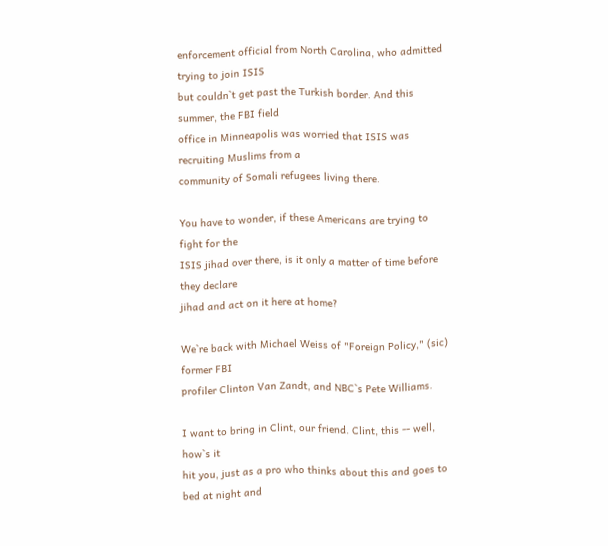enforcement official from North Carolina, who admitted trying to join ISIS
but couldn`t get past the Turkish border. And this summer, the FBI field
office in Minneapolis was worried that ISIS was recruiting Muslims from a
community of Somali refugees living there.

You have to wonder, if these Americans are trying to fight for the
ISIS jihad over there, is it only a matter of time before they declare
jihad and act on it here at home?

We`re back with Michael Weiss of "Foreign Policy," (sic) former FBI
profiler Clinton Van Zandt, and NBC`s Pete Williams.

I want to bring in Clint, our friend. Clint, this -- well, how`s it
hit you, just as a pro who thinks about this and goes to bed at night and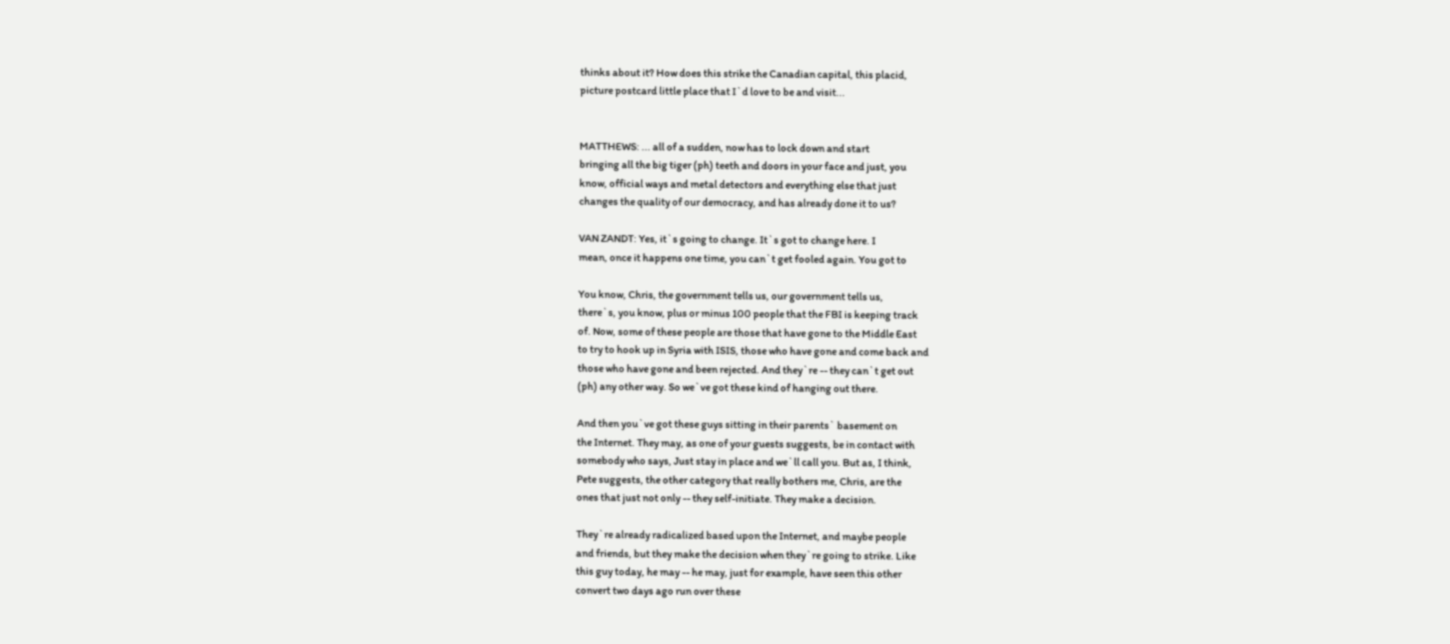thinks about it? How does this strike the Canadian capital, this placid,
picture postcard little place that I`d love to be and visit...


MATTHEWS: ... all of a sudden, now has to lock down and start
bringing all the big tiger (ph) teeth and doors in your face and just, you
know, official ways and metal detectors and everything else that just
changes the quality of our democracy, and has already done it to us?

VAN ZANDT: Yes, it`s going to change. It`s got to change here. I
mean, once it happens one time, you can`t get fooled again. You got to

You know, Chris, the government tells us, our government tells us,
there`s, you know, plus or minus 100 people that the FBI is keeping track
of. Now, some of these people are those that have gone to the Middle East
to try to hook up in Syria with ISIS, those who have gone and come back and
those who have gone and been rejected. And they`re -- they can`t get out
(ph) any other way. So we`ve got these kind of hanging out there.

And then you`ve got these guys sitting in their parents` basement on
the Internet. They may, as one of your guests suggests, be in contact with
somebody who says, Just stay in place and we`ll call you. But as, I think,
Pete suggests, the other category that really bothers me, Chris, are the
ones that just not only -- they self-initiate. They make a decision.

They`re already radicalized based upon the Internet, and maybe people
and friends, but they make the decision when they`re going to strike. Like
this guy today, he may -- he may, just for example, have seen this other
convert two days ago run over these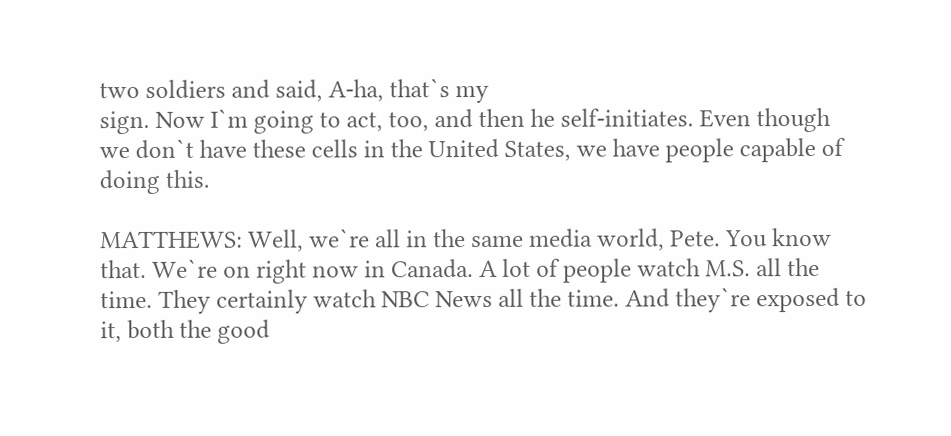two soldiers and said, A-ha, that`s my
sign. Now I`m going to act, too, and then he self-initiates. Even though
we don`t have these cells in the United States, we have people capable of
doing this.

MATTHEWS: Well, we`re all in the same media world, Pete. You know
that. We`re on right now in Canada. A lot of people watch M.S. all the
time. They certainly watch NBC News all the time. And they`re exposed to
it, both the good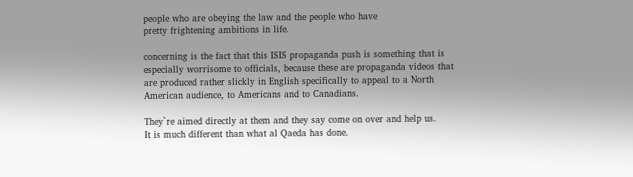people who are obeying the law and the people who have
pretty frightening ambitions in life.

concerning is the fact that this ISIS propaganda push is something that is
especially worrisome to officials, because these are propaganda videos that
are produced rather slickly in English specifically to appeal to a North
American audience, to Americans and to Canadians.

They`re aimed directly at them and they say come on over and help us.
It is much different than what al Qaeda has done.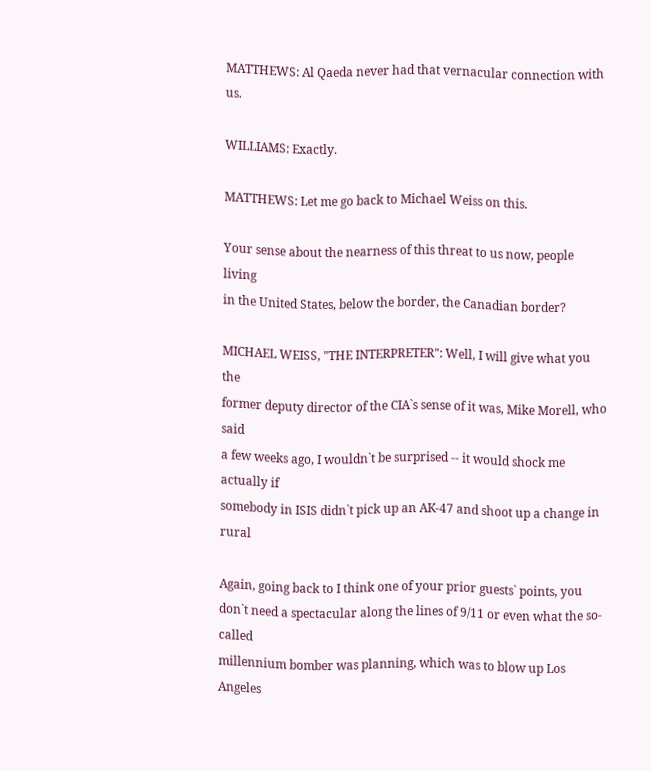MATTHEWS: Al Qaeda never had that vernacular connection with us.

WILLIAMS: Exactly.

MATTHEWS: Let me go back to Michael Weiss on this.

Your sense about the nearness of this threat to us now, people living
in the United States, below the border, the Canadian border?

MICHAEL WEISS, "THE INTERPRETER": Well, I will give what you the
former deputy director of the CIA`s sense of it was, Mike Morell, who said
a few weeks ago, I wouldn`t be surprised -- it would shock me actually if
somebody in ISIS didn`t pick up an AK-47 and shoot up a change in rural

Again, going back to I think one of your prior guests` points, you
don`t need a spectacular along the lines of 9/11 or even what the so-called
millennium bomber was planning, which was to blow up Los Angeles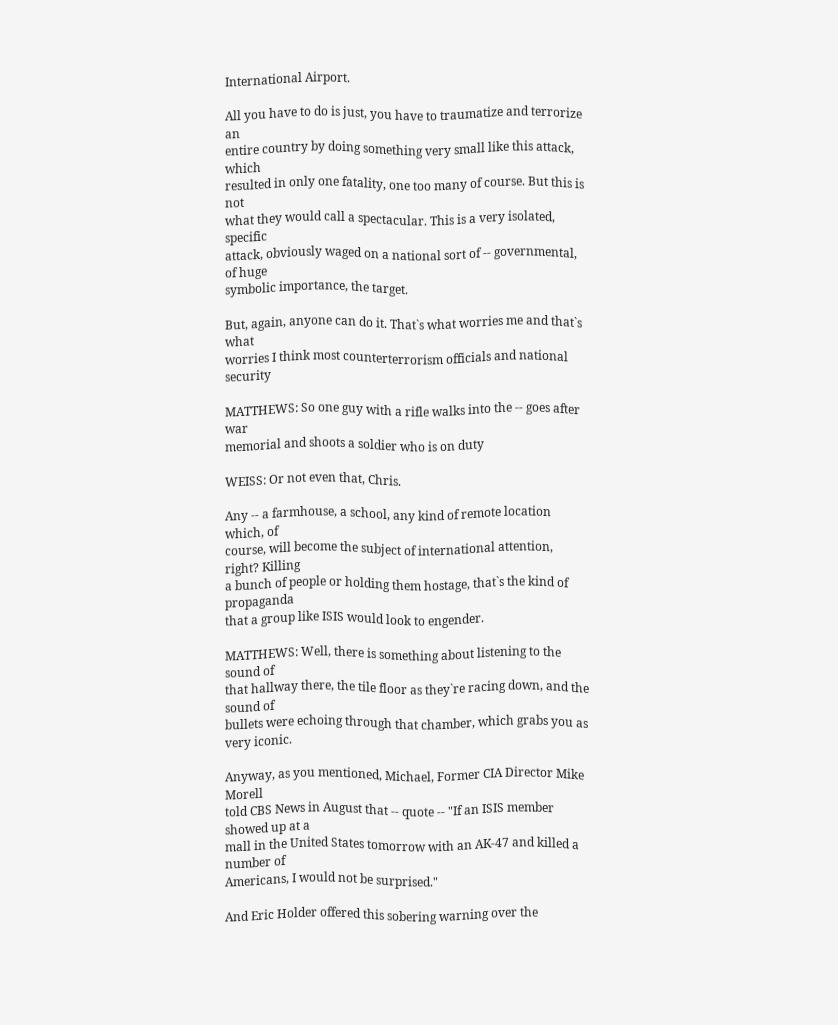International Airport.

All you have to do is just, you have to traumatize and terrorize an
entire country by doing something very small like this attack, which
resulted in only one fatality, one too many of course. But this is not
what they would call a spectacular. This is a very isolated, specific
attack, obviously waged on a national sort of -- governmental, of huge
symbolic importance, the target.

But, again, anyone can do it. That`s what worries me and that`s what
worries I think most counterterrorism officials and national security

MATTHEWS: So one guy with a rifle walks into the -- goes after war
memorial and shoots a soldier who is on duty

WEISS: Or not even that, Chris.

Any -- a farmhouse, a school, any kind of remote location which, of
course, will become the subject of international attention, right? Killing
a bunch of people or holding them hostage, that`s the kind of propaganda
that a group like ISIS would look to engender.

MATTHEWS: Well, there is something about listening to the sound of
that hallway there, the tile floor as they`re racing down, and the sound of
bullets were echoing through that chamber, which grabs you as very iconic.

Anyway, as you mentioned, Michael, Former CIA Director Mike Morell
told CBS News in August that -- quote -- "If an ISIS member showed up at a
mall in the United States tomorrow with an AK-47 and killed a number of
Americans, I would not be surprised."

And Eric Holder offered this sobering warning over the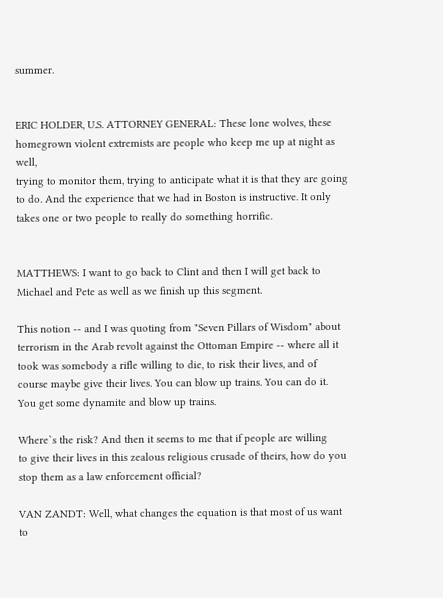summer.


ERIC HOLDER, U.S. ATTORNEY GENERAL: These lone wolves, these
homegrown violent extremists are people who keep me up at night as well,
trying to monitor them, trying to anticipate what it is that they are going
to do. And the experience that we had in Boston is instructive. It only
takes one or two people to really do something horrific.


MATTHEWS: I want to go back to Clint and then I will get back to
Michael and Pete as well as we finish up this segment.

This notion -- and I was quoting from "Seven Pillars of Wisdom" about
terrorism in the Arab revolt against the Ottoman Empire -- where all it
took was somebody a rifle willing to die, to risk their lives, and of
course maybe give their lives. You can blow up trains. You can do it.
You get some dynamite and blow up trains.

Where`s the risk? And then it seems to me that if people are willing
to give their lives in this zealous religious crusade of theirs, how do you
stop them as a law enforcement official?

VAN ZANDT: Well, what changes the equation is that most of us want to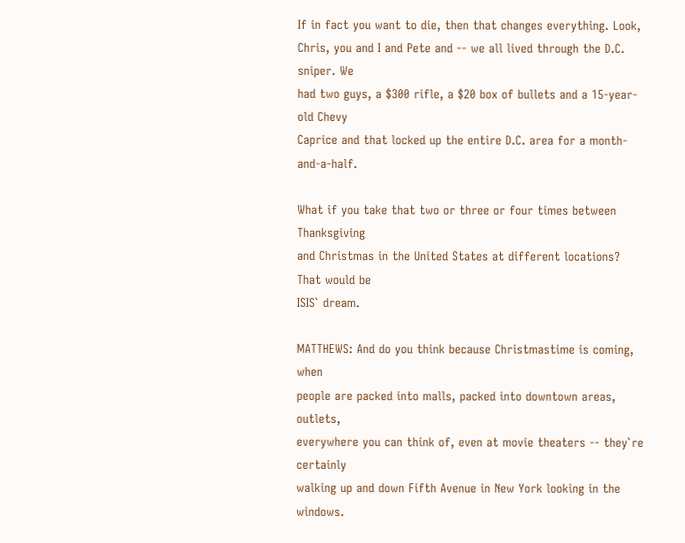If in fact you want to die, then that changes everything. Look,
Chris, you and I and Pete and -- we all lived through the D.C. sniper. We
had two guys, a $300 rifle, a $20 box of bullets and a 15-year-old Chevy
Caprice and that locked up the entire D.C. area for a month-and-a-half.

What if you take that two or three or four times between Thanksgiving
and Christmas in the United States at different locations? That would be
ISIS` dream.

MATTHEWS: And do you think because Christmastime is coming, when
people are packed into malls, packed into downtown areas, outlets,
everywhere you can think of, even at movie theaters -- they`re certainly
walking up and down Fifth Avenue in New York looking in the windows.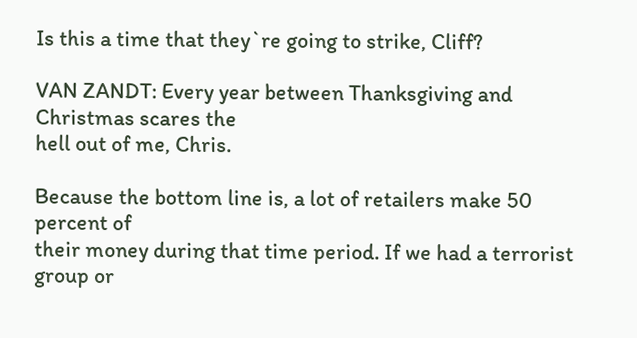Is this a time that they`re going to strike, Cliff?

VAN ZANDT: Every year between Thanksgiving and Christmas scares the
hell out of me, Chris.

Because the bottom line is, a lot of retailers make 50 percent of
their money during that time period. If we had a terrorist group or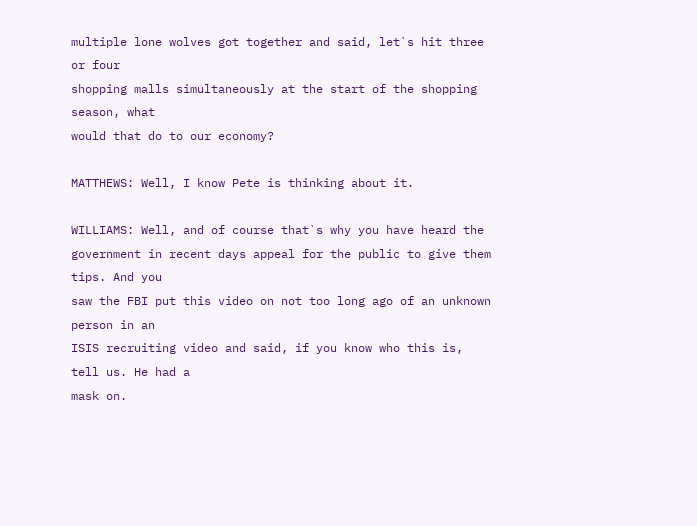multiple lone wolves got together and said, let`s hit three or four
shopping malls simultaneously at the start of the shopping season, what
would that do to our economy?

MATTHEWS: Well, I know Pete is thinking about it.

WILLIAMS: Well, and of course that`s why you have heard the
government in recent days appeal for the public to give them tips. And you
saw the FBI put this video on not too long ago of an unknown person in an
ISIS recruiting video and said, if you know who this is, tell us. He had a
mask on.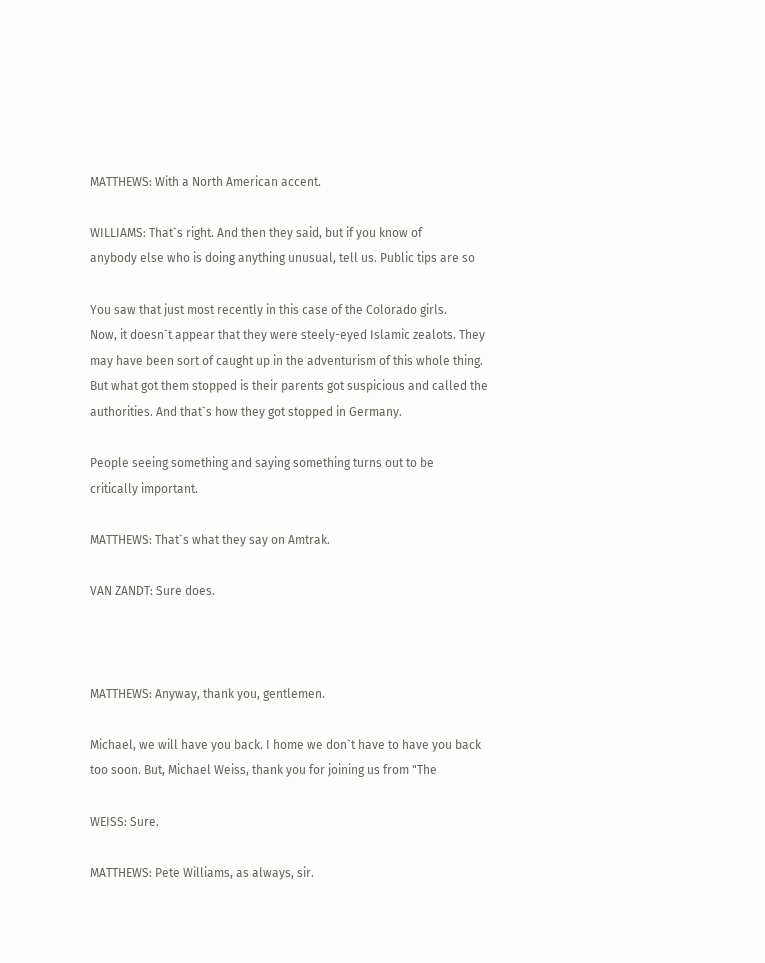MATTHEWS: With a North American accent.

WILLIAMS: That`s right. And then they said, but if you know of
anybody else who is doing anything unusual, tell us. Public tips are so

You saw that just most recently in this case of the Colorado girls.
Now, it doesn`t appear that they were steely-eyed Islamic zealots. They
may have been sort of caught up in the adventurism of this whole thing.
But what got them stopped is their parents got suspicious and called the
authorities. And that`s how they got stopped in Germany.

People seeing something and saying something turns out to be
critically important.

MATTHEWS: That`s what they say on Amtrak.

VAN ZANDT: Sure does.



MATTHEWS: Anyway, thank you, gentlemen.

Michael, we will have you back. I home we don`t have to have you back
too soon. But, Michael Weiss, thank you for joining us from "The

WEISS: Sure.

MATTHEWS: Pete Williams, as always, sir.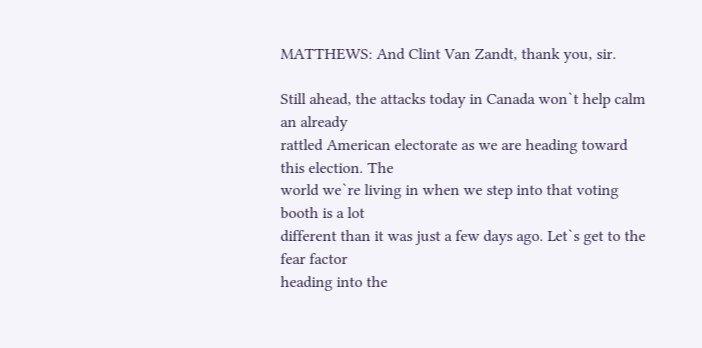MATTHEWS: And Clint Van Zandt, thank you, sir.

Still ahead, the attacks today in Canada won`t help calm an already
rattled American electorate as we are heading toward this election. The
world we`re living in when we step into that voting booth is a lot
different than it was just a few days ago. Let`s get to the fear factor
heading into the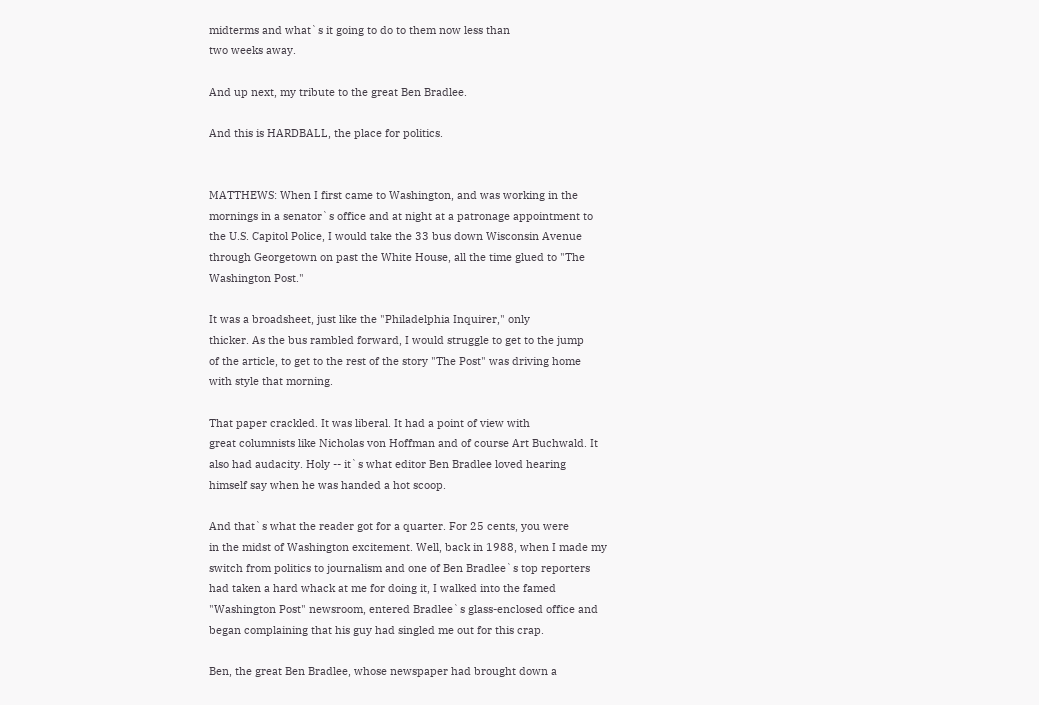midterms and what`s it going to do to them now less than
two weeks away.

And up next, my tribute to the great Ben Bradlee.

And this is HARDBALL, the place for politics.


MATTHEWS: When I first came to Washington, and was working in the
mornings in a senator`s office and at night at a patronage appointment to
the U.S. Capitol Police, I would take the 33 bus down Wisconsin Avenue
through Georgetown on past the White House, all the time glued to "The
Washington Post."

It was a broadsheet, just like the "Philadelphia Inquirer," only
thicker. As the bus rambled forward, I would struggle to get to the jump
of the article, to get to the rest of the story "The Post" was driving home
with style that morning.

That paper crackled. It was liberal. It had a point of view with
great columnists like Nicholas von Hoffman and of course Art Buchwald. It
also had audacity. Holy -- it`s what editor Ben Bradlee loved hearing
himself say when he was handed a hot scoop.

And that`s what the reader got for a quarter. For 25 cents, you were
in the midst of Washington excitement. Well, back in 1988, when I made my
switch from politics to journalism and one of Ben Bradlee`s top reporters
had taken a hard whack at me for doing it, I walked into the famed
"Washington Post" newsroom, entered Bradlee`s glass-enclosed office and
began complaining that his guy had singled me out for this crap.

Ben, the great Ben Bradlee, whose newspaper had brought down a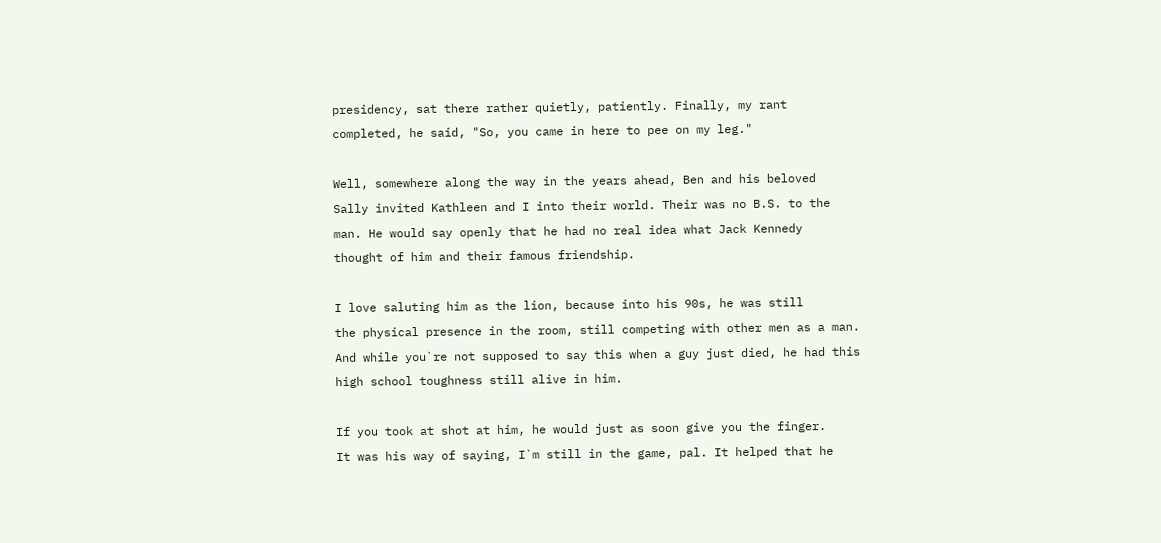presidency, sat there rather quietly, patiently. Finally, my rant
completed, he said, "So, you came in here to pee on my leg."

Well, somewhere along the way in the years ahead, Ben and his beloved
Sally invited Kathleen and I into their world. Their was no B.S. to the
man. He would say openly that he had no real idea what Jack Kennedy
thought of him and their famous friendship.

I love saluting him as the lion, because into his 90s, he was still
the physical presence in the room, still competing with other men as a man.
And while you`re not supposed to say this when a guy just died, he had this
high school toughness still alive in him.

If you took at shot at him, he would just as soon give you the finger.
It was his way of saying, I`m still in the game, pal. It helped that he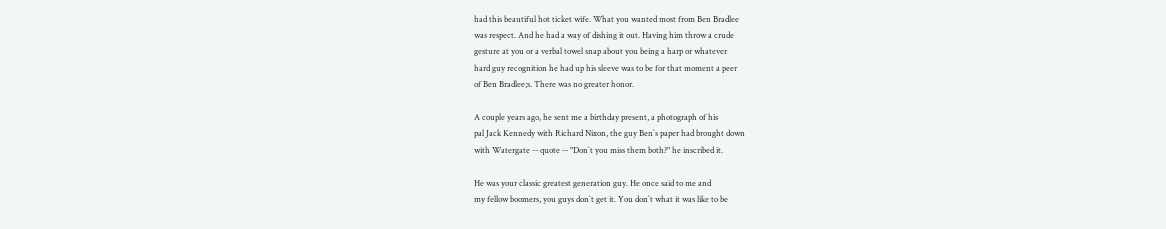had this beautiful hot ticket wife. What you wanted most from Ben Bradlee
was respect. And he had a way of dishing it out. Having him throw a crude
gesture at you or a verbal towel snap about you being a harp or whatever
hard guy recognition he had up his sleeve was to be for that moment a peer
of Ben Bradlee;s. There was no greater honor.

A couple years ago, he sent me a birthday present, a photograph of his
pal Jack Kennedy with Richard Nixon, the guy Ben`s paper had brought down
with Watergate -- quote -- "Don`t you miss them both?" he inscribed it.

He was your classic greatest generation guy. He once said to me and
my fellow boomers, you guys don`t get it. You don`t what it was like to be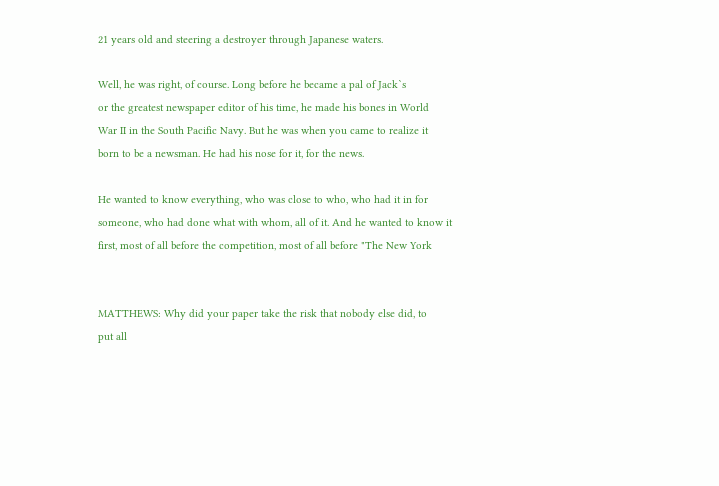21 years old and steering a destroyer through Japanese waters.

Well, he was right, of course. Long before he became a pal of Jack`s
or the greatest newspaper editor of his time, he made his bones in World
War II in the South Pacific Navy. But he was when you came to realize it
born to be a newsman. He had his nose for it, for the news.

He wanted to know everything, who was close to who, who had it in for
someone, who had done what with whom, all of it. And he wanted to know it
first, most of all before the competition, most of all before "The New York


MATTHEWS: Why did your paper take the risk that nobody else did, to
put all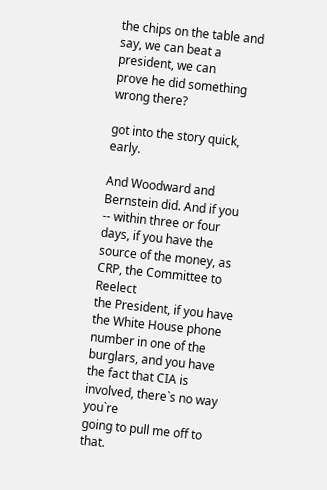the chips on the table and say, we can beat a president, we can
prove he did something wrong there?

got into the story quick, early.

And Woodward and Bernstein did. And if you -- within three or four
days, if you have the source of the money, as CRP, the Committee to Reelect
the President, if you have the White House phone number in one of the
burglars, and you have the fact that CIA is involved, there`s no way you`re
going to pull me off to that.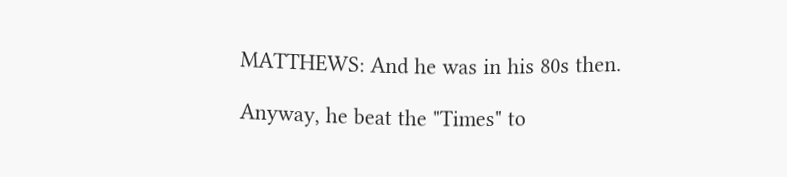MATTHEWS: And he was in his 80s then.

Anyway, he beat the "Times" to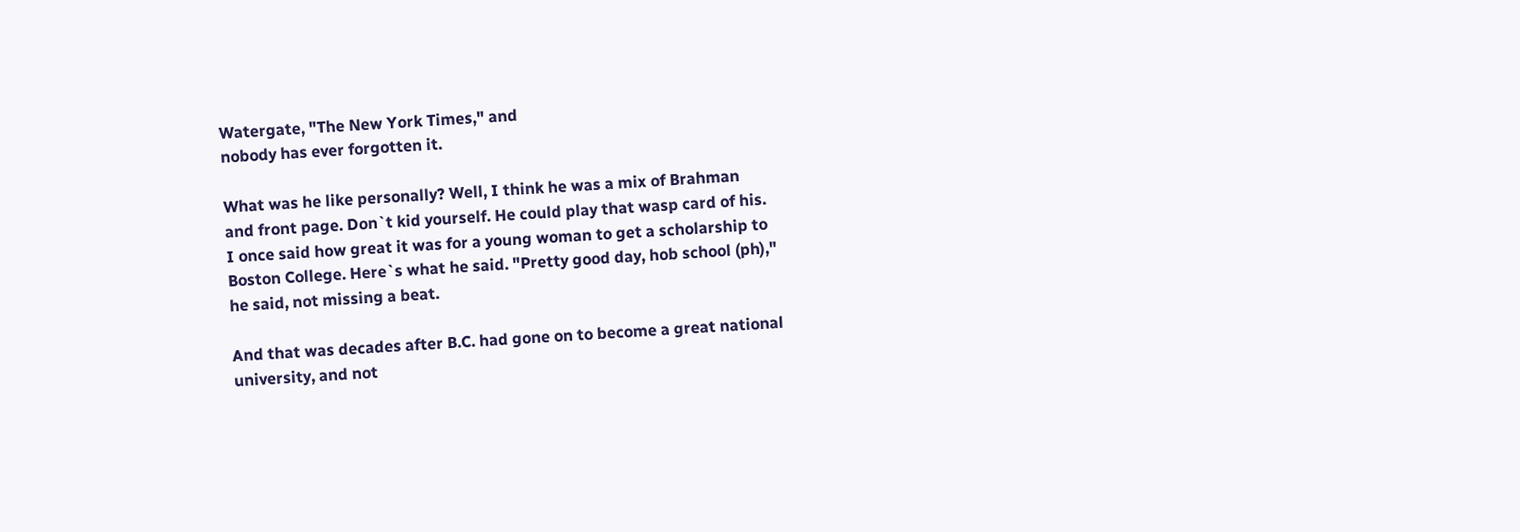Watergate, "The New York Times," and
nobody has ever forgotten it.

What was he like personally? Well, I think he was a mix of Brahman
and front page. Don`t kid yourself. He could play that wasp card of his.
I once said how great it was for a young woman to get a scholarship to
Boston College. Here`s what he said. "Pretty good day, hob school (ph),"
he said, not missing a beat.

And that was decades after B.C. had gone on to become a great national
university, and not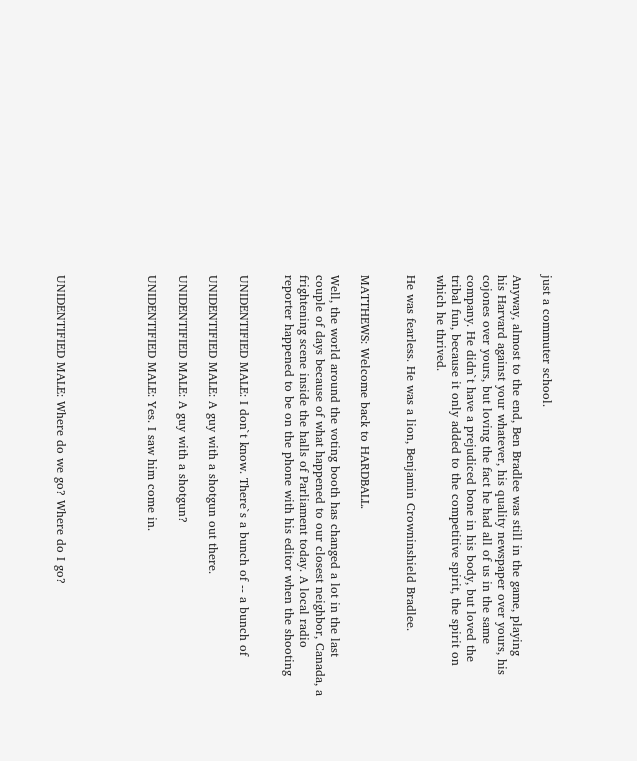just a commuter school.

Anyway, almost to the end, Ben Bradlee was still in the game, playing
his Harvard against your whatever, his quality newspaper over yours, his
cojones over yours, but loving the fact he had all of us in the same
company. He didn`t have a prejudiced bone in his body, but loved the
tribal fun, because it only added to the competitive spirit, the spirit on
which he thrived.

He was fearless. He was a lion, Benjamin Crowninshield Bradlee.


MATTHEWS: Welcome back to HARDBALL.

Well, the world around the voting booth has changed a lot in the last
couple of days because of what happened to our closest neighbor, Canada, a
frightening scene inside the halls of Parliament today. A local radio
reporter happened to be on the phone with his editor when the shooting


UNIDENTIFIED MALE: I don`t know. There`s a bunch of -- a bunch of

UNIDENTIFIED MALE: A guy with a shotgun out there.

UNIDENTIFIED MALE: A guy with a shotgun?

UNIDENTIFIED MALE: Yes. I saw him come in.





UNIDENTIFIED MALE: Where do we go? Where do I go?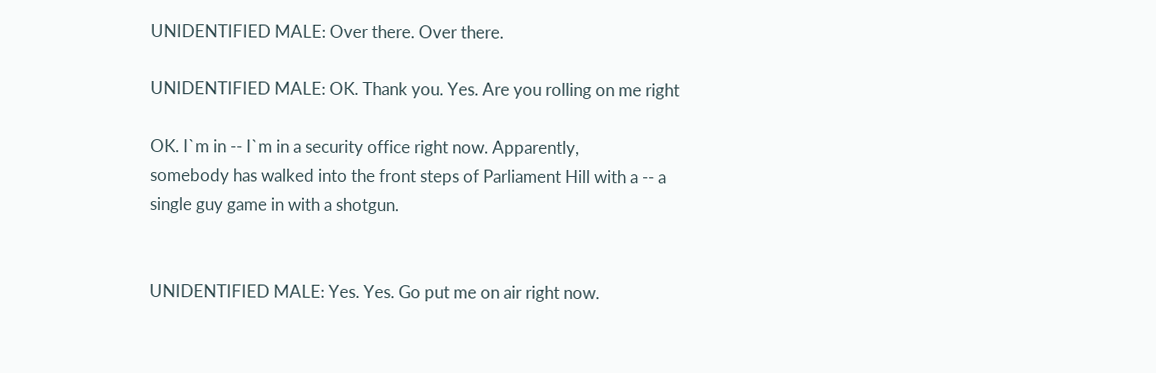UNIDENTIFIED MALE: Over there. Over there.

UNIDENTIFIED MALE: OK. Thank you. Yes. Are you rolling on me right

OK. I`m in -- I`m in a security office right now. Apparently,
somebody has walked into the front steps of Parliament Hill with a -- a
single guy game in with a shotgun.


UNIDENTIFIED MALE: Yes. Yes. Go put me on air right now.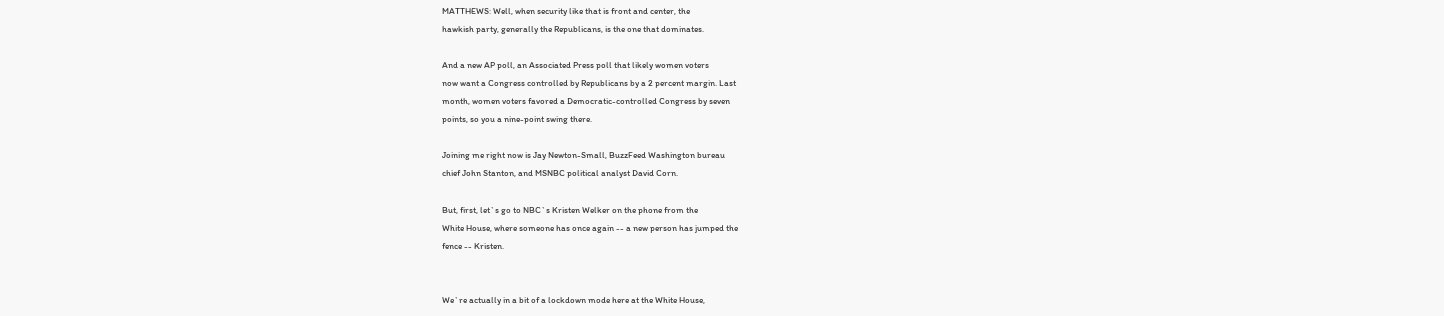MATTHEWS: Well, when security like that is front and center, the
hawkish party, generally the Republicans, is the one that dominates.

And a new AP poll, an Associated Press poll that likely women voters
now want a Congress controlled by Republicans by a 2 percent margin. Last
month, women voters favored a Democratic-controlled Congress by seven
points, so you a nine-point swing there.

Joining me right now is Jay Newton-Small, BuzzFeed Washington bureau
chief John Stanton, and MSNBC political analyst David Corn.

But, first, let`s go to NBC`s Kristen Welker on the phone from the
White House, where someone has once again -- a new person has jumped the
fence -- Kristen.


We`re actually in a bit of a lockdown mode here at the White House,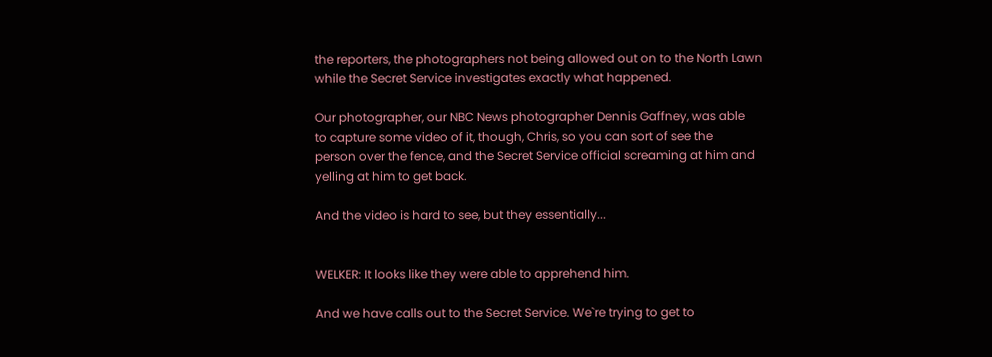the reporters, the photographers not being allowed out on to the North Lawn
while the Secret Service investigates exactly what happened.

Our photographer, our NBC News photographer Dennis Gaffney, was able
to capture some video of it, though, Chris, so you can sort of see the
person over the fence, and the Secret Service official screaming at him and
yelling at him to get back.

And the video is hard to see, but they essentially...


WELKER: It looks like they were able to apprehend him.

And we have calls out to the Secret Service. We`re trying to get to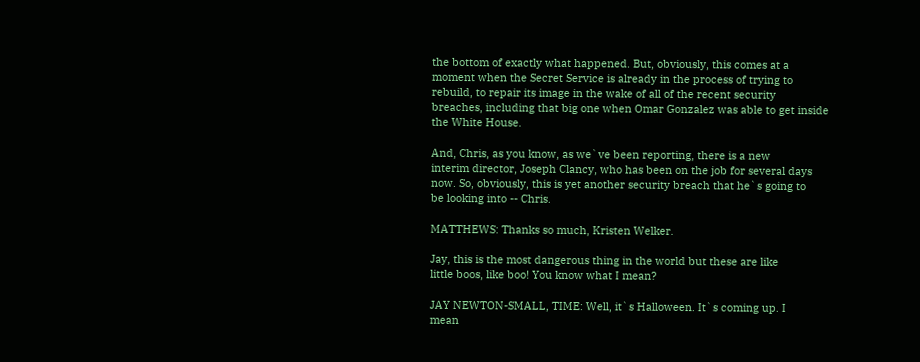the bottom of exactly what happened. But, obviously, this comes at a
moment when the Secret Service is already in the process of trying to
rebuild, to repair its image in the wake of all of the recent security
breaches, including that big one when Omar Gonzalez was able to get inside
the White House.

And, Chris, as you know, as we`ve been reporting, there is a new
interim director, Joseph Clancy, who has been on the job for several days
now. So, obviously, this is yet another security breach that he`s going to
be looking into -- Chris.

MATTHEWS: Thanks so much, Kristen Welker.

Jay, this is the most dangerous thing in the world but these are like
little boos, like boo! You know what I mean?

JAY NEWTON-SMALL, TIME: Well, it`s Halloween. It`s coming up. I
mean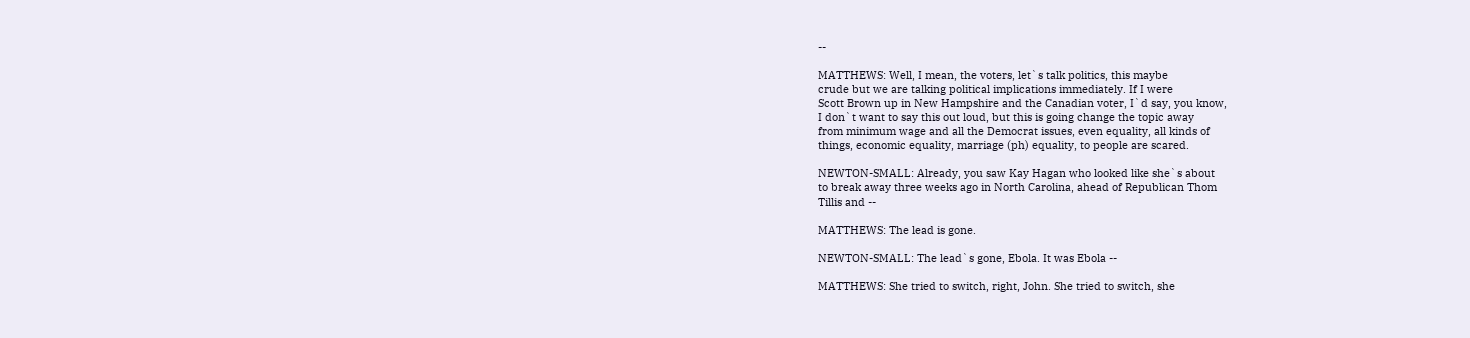--

MATTHEWS: Well, I mean, the voters, let`s talk politics, this maybe
crude but we are talking political implications immediately. If I were
Scott Brown up in New Hampshire and the Canadian voter, I`d say, you know,
I don`t want to say this out loud, but this is going change the topic away
from minimum wage and all the Democrat issues, even equality, all kinds of
things, economic equality, marriage (ph) equality, to people are scared.

NEWTON-SMALL: Already, you saw Kay Hagan who looked like she`s about
to break away three weeks ago in North Carolina, ahead of Republican Thom
Tillis and --

MATTHEWS: The lead is gone.

NEWTON-SMALL: The lead`s gone, Ebola. It was Ebola --

MATTHEWS: She tried to switch, right, John. She tried to switch, she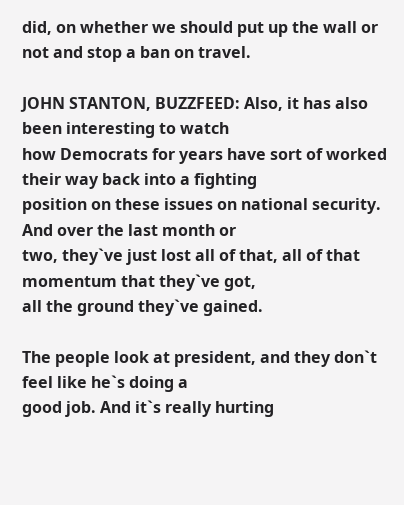did, on whether we should put up the wall or not and stop a ban on travel.

JOHN STANTON, BUZZFEED: Also, it has also been interesting to watch
how Democrats for years have sort of worked their way back into a fighting
position on these issues on national security. And over the last month or
two, they`ve just lost all of that, all of that momentum that they`ve got,
all the ground they`ve gained.

The people look at president, and they don`t feel like he`s doing a
good job. And it`s really hurting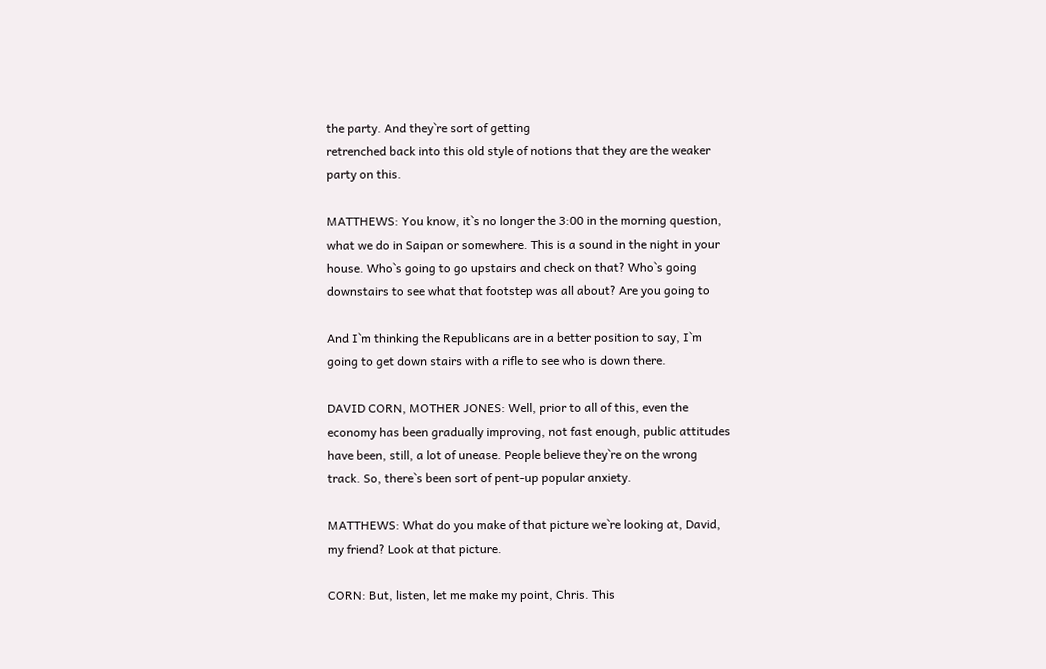the party. And they`re sort of getting
retrenched back into this old style of notions that they are the weaker
party on this.

MATTHEWS: You know, it`s no longer the 3:00 in the morning question,
what we do in Saipan or somewhere. This is a sound in the night in your
house. Who`s going to go upstairs and check on that? Who`s going
downstairs to see what that footstep was all about? Are you going to

And I`m thinking the Republicans are in a better position to say, I`m
going to get down stairs with a rifle to see who is down there.

DAVID CORN, MOTHER JONES: Well, prior to all of this, even the
economy has been gradually improving, not fast enough, public attitudes
have been, still, a lot of unease. People believe they`re on the wrong
track. So, there`s been sort of pent-up popular anxiety.

MATTHEWS: What do you make of that picture we`re looking at, David,
my friend? Look at that picture.

CORN: But, listen, let me make my point, Chris. This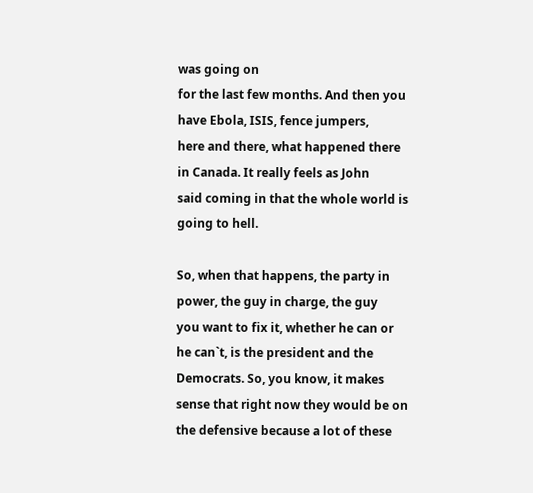was going on
for the last few months. And then you have Ebola, ISIS, fence jumpers,
here and there, what happened there in Canada. It really feels as John
said coming in that the whole world is going to hell.

So, when that happens, the party in power, the guy in charge, the guy
you want to fix it, whether he can or he can`t, is the president and the
Democrats. So, you know, it makes sense that right now they would be on
the defensive because a lot of these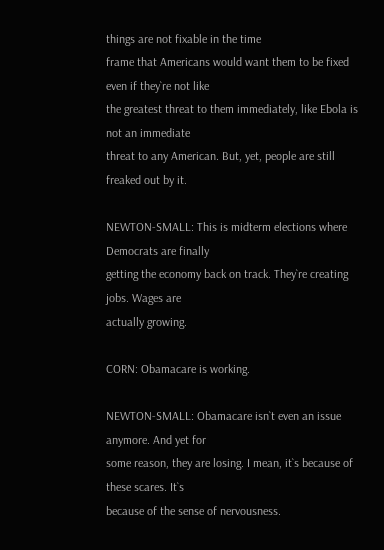things are not fixable in the time
frame that Americans would want them to be fixed even if they`re not like
the greatest threat to them immediately, like Ebola is not an immediate
threat to any American. But, yet, people are still freaked out by it.

NEWTON-SMALL: This is midterm elections where Democrats are finally
getting the economy back on track. They`re creating jobs. Wages are
actually growing.

CORN: Obamacare is working.

NEWTON-SMALL: Obamacare isn`t even an issue anymore. And yet for
some reason, they are losing. I mean, it`s because of these scares. It`s
because of the sense of nervousness.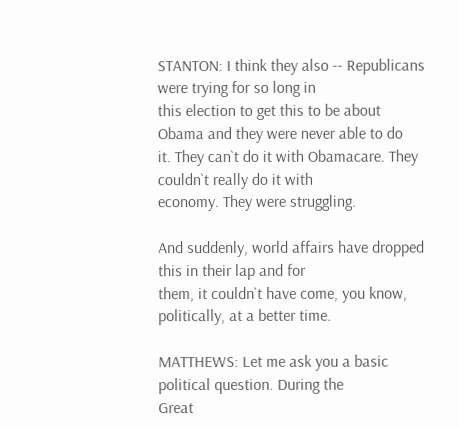STANTON: I think they also -- Republicans were trying for so long in
this election to get this to be about Obama and they were never able to do
it. They can`t do it with Obamacare. They couldn`t really do it with
economy. They were struggling.

And suddenly, world affairs have dropped this in their lap and for
them, it couldn`t have come, you know, politically, at a better time.

MATTHEWS: Let me ask you a basic political question. During the
Great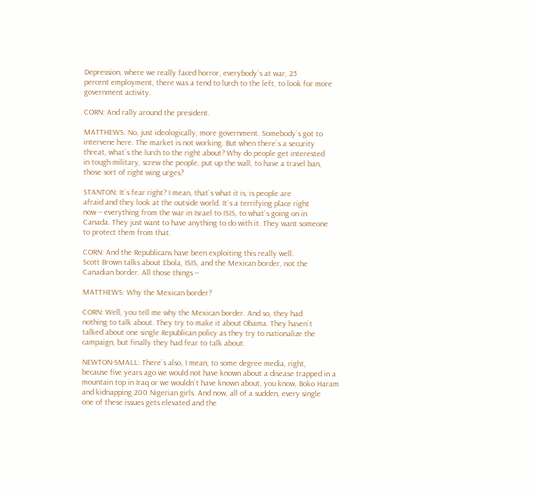Depression, where we really faced horror, everybody`s at war, 25
percent employment, there was a tend to lurch to the left, to look for more
government activity.

CORN: And rally around the president.

MATTHEWS: No, just ideologically, more government. Somebody`s got to
intervene here. The market is not working. But when there`s a security
threat, what`s the lurch to the right about? Why do people get interested
in tough military, screw the people, put up the wall, to have a travel ban,
those sort of right wing urges?

STANTON: It`s fear right? I mean, that`s what it is, is people are
afraid and they look at the outside world. It`s a terrifying place right
now -- everything from the war in Israel to ISIS, to what`s going on in
Canada. They just want to have anything to do with it. They want someone
to protect them from that.

CORN: And the Republicans have been exploiting this really well.
Scott Brown talks about Ebola, ISIS, and the Mexican border, not the
Canadian border. All those things --

MATTHEWS: Why the Mexican border?

CORN: Well, you tell me why the Mexican border. And so, they had
nothing to talk about. They try to make it about Obama. They haven`t
talked about one single Republican policy as they try to nationalize the
campaign, but finally they had fear to talk about.

NEWTON-SMALL: There`s also, I mean, to some degree media, right,
because five years ago we would not have known about a disease trapped in a
mountain top in Iraq or we wouldn`t have known about, you know, Boko Haram
and kidnapping 200 Nigerian girls. And now, all of a sudden, every single
one of these issues gets elevated and the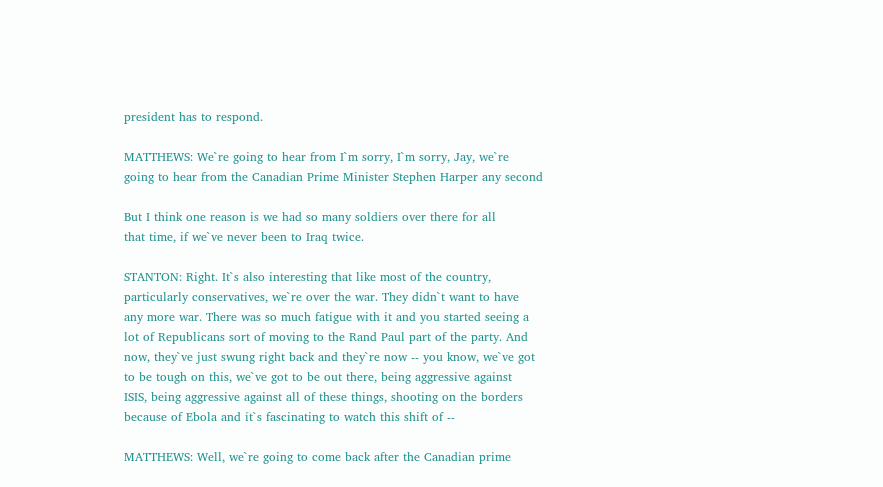president has to respond.

MATTHEWS: We`re going to hear from I`m sorry, I`m sorry, Jay, we`re
going to hear from the Canadian Prime Minister Stephen Harper any second

But I think one reason is we had so many soldiers over there for all
that time, if we`ve never been to Iraq twice.

STANTON: Right. It`s also interesting that like most of the country,
particularly conservatives, we`re over the war. They didn`t want to have
any more war. There was so much fatigue with it and you started seeing a
lot of Republicans sort of moving to the Rand Paul part of the party. And
now, they`ve just swung right back and they`re now -- you know, we`ve got
to be tough on this, we`ve got to be out there, being aggressive against
ISIS, being aggressive against all of these things, shooting on the borders
because of Ebola and it`s fascinating to watch this shift of --

MATTHEWS: Well, we`re going to come back after the Canadian prime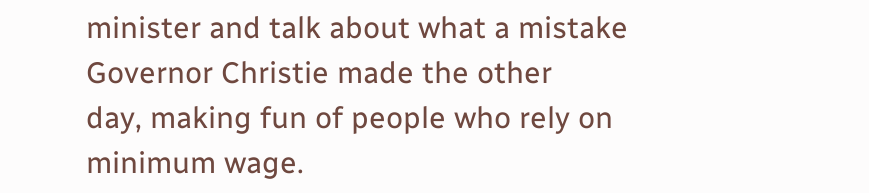minister and talk about what a mistake Governor Christie made the other
day, making fun of people who rely on minimum wage.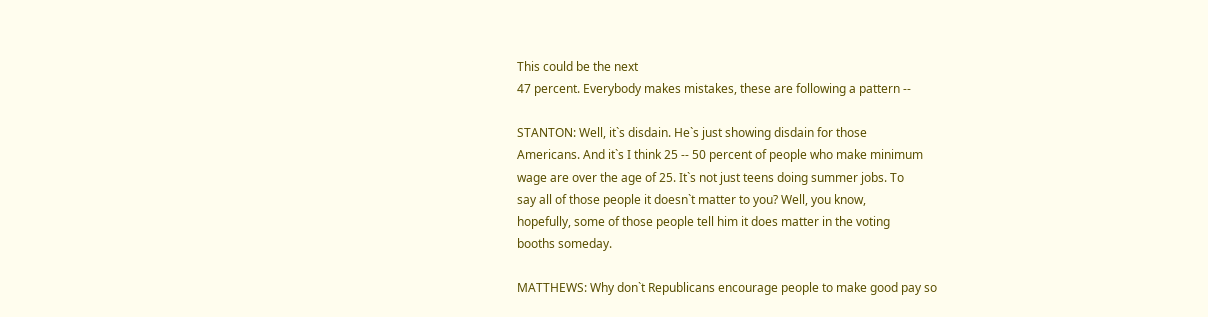This could be the next
47 percent. Everybody makes mistakes, these are following a pattern --

STANTON: Well, it`s disdain. He`s just showing disdain for those
Americans. And it`s I think 25 -- 50 percent of people who make minimum
wage are over the age of 25. It`s not just teens doing summer jobs. To
say all of those people it doesn`t matter to you? Well, you know,
hopefully, some of those people tell him it does matter in the voting
booths someday.

MATTHEWS: Why don`t Republicans encourage people to make good pay so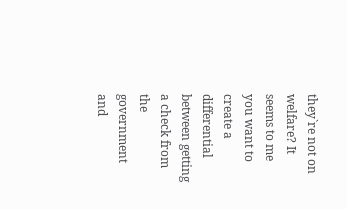they`re not on welfare? It seems to me you want to create a differential
between getting a check from the government and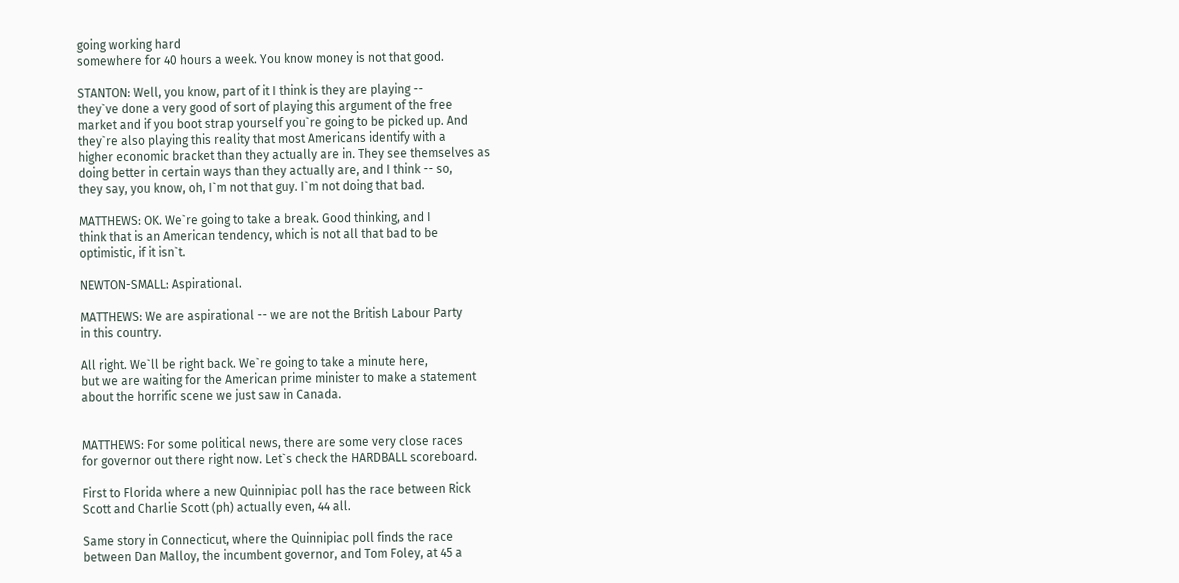going working hard
somewhere for 40 hours a week. You know money is not that good.

STANTON: Well, you know, part of it I think is they are playing --
they`ve done a very good of sort of playing this argument of the free
market and if you boot strap yourself you`re going to be picked up. And
they`re also playing this reality that most Americans identify with a
higher economic bracket than they actually are in. They see themselves as
doing better in certain ways than they actually are, and I think -- so,
they say, you know, oh, I`m not that guy. I`m not doing that bad.

MATTHEWS: OK. We`re going to take a break. Good thinking, and I
think that is an American tendency, which is not all that bad to be
optimistic, if it isn`t.

NEWTON-SMALL: Aspirational.

MATTHEWS: We are aspirational -- we are not the British Labour Party
in this country.

All right. We`ll be right back. We`re going to take a minute here,
but we are waiting for the American prime minister to make a statement
about the horrific scene we just saw in Canada.


MATTHEWS: For some political news, there are some very close races
for governor out there right now. Let`s check the HARDBALL scoreboard.

First to Florida where a new Quinnipiac poll has the race between Rick
Scott and Charlie Scott (ph) actually even, 44 all.

Same story in Connecticut, where the Quinnipiac poll finds the race
between Dan Malloy, the incumbent governor, and Tom Foley, at 45 a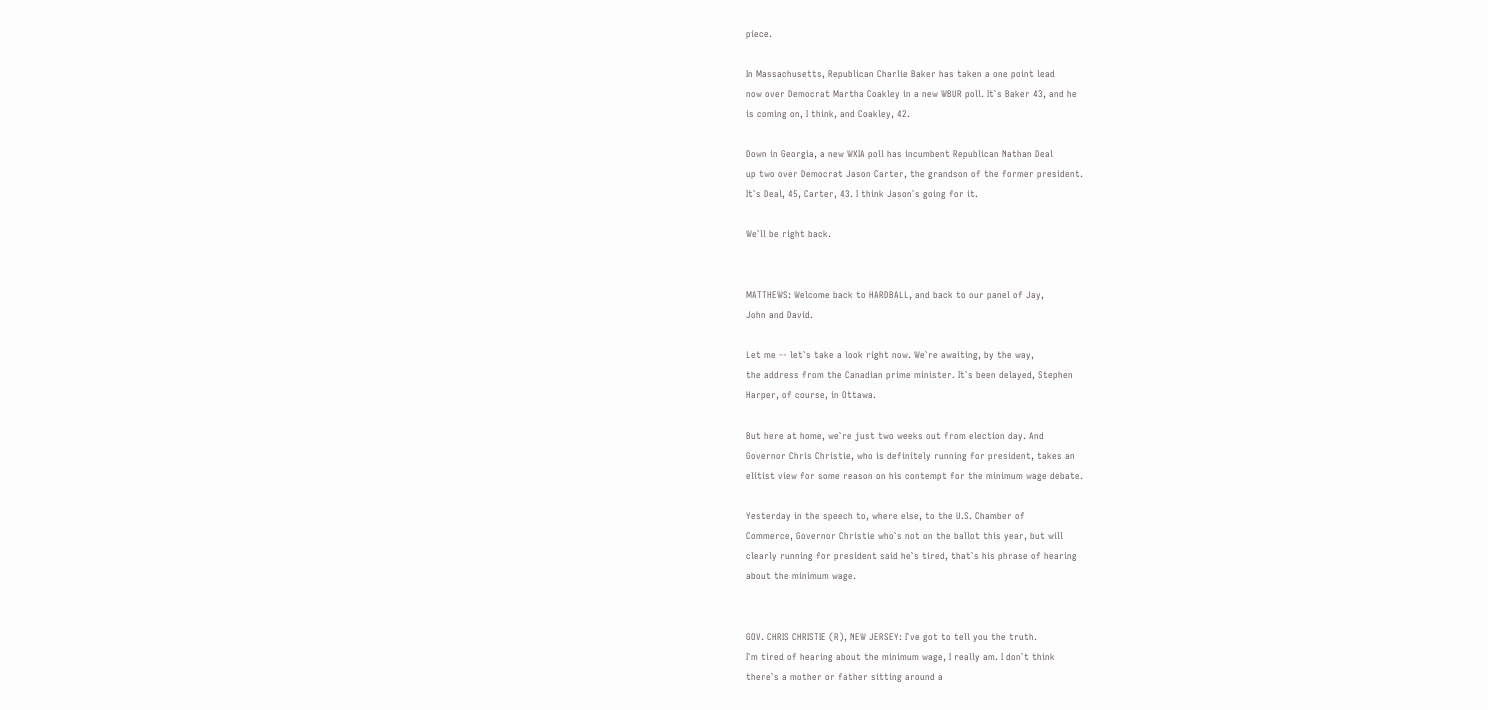piece.

In Massachusetts, Republican Charlie Baker has taken a one point lead
now over Democrat Martha Coakley in a new WBUR poll. It`s Baker 43, and he
is coming on, I think, and Coakley, 42.

Down in Georgia, a new WXIA poll has incumbent Republican Nathan Deal
up two over Democrat Jason Carter, the grandson of the former president.
It`s Deal, 45, Carter, 43. I think Jason`s going for it.

We`ll be right back.


MATTHEWS: Welcome back to HARDBALL, and back to our panel of Jay,
John and David.

Let me -- let`s take a look right now. We`re awaiting, by the way,
the address from the Canadian prime minister. It`s been delayed, Stephen
Harper, of course, in Ottawa.

But here at home, we`re just two weeks out from election day. And
Governor Chris Christie, who is definitely running for president, takes an
elitist view for some reason on his contempt for the minimum wage debate.

Yesterday in the speech to, where else, to the U.S. Chamber of
Commerce, Governor Christie who`s not on the ballot this year, but will
clearly running for president said he`s tired, that`s his phrase of hearing
about the minimum wage.


GOV. CHRIS CHRISTIE (R), NEW JERSEY: I`ve got to tell you the truth.
I`m tired of hearing about the minimum wage, I really am. I don`t think
there`s a mother or father sitting around a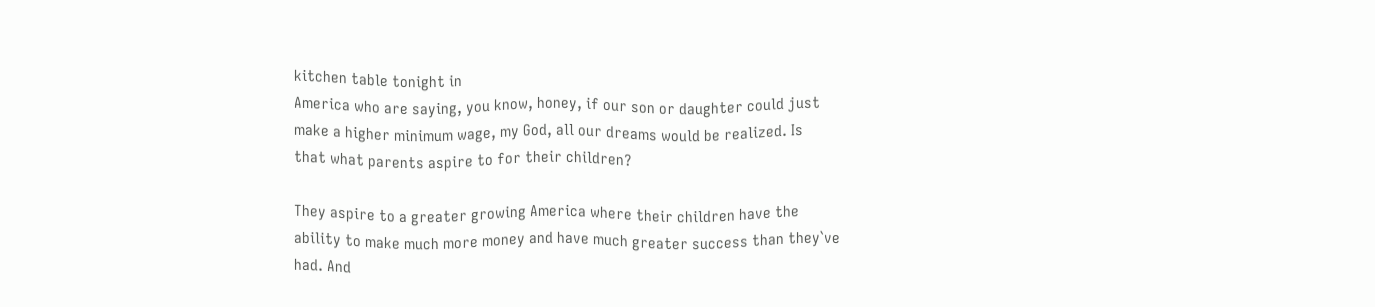kitchen table tonight in
America who are saying, you know, honey, if our son or daughter could just
make a higher minimum wage, my God, all our dreams would be realized. Is
that what parents aspire to for their children?

They aspire to a greater growing America where their children have the
ability to make much more money and have much greater success than they`ve
had. And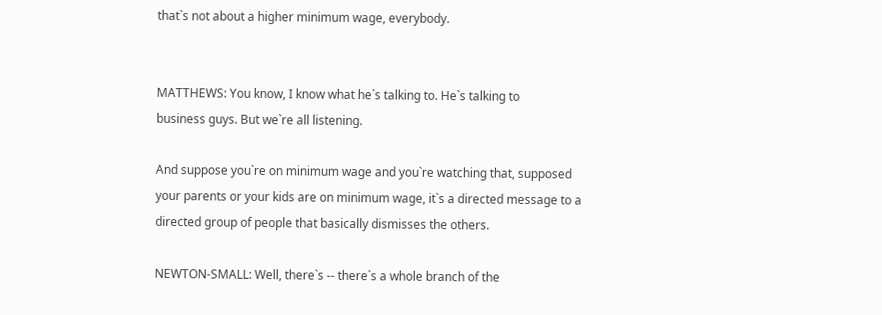that`s not about a higher minimum wage, everybody.


MATTHEWS: You know, I know what he`s talking to. He`s talking to
business guys. But we`re all listening.

And suppose you`re on minimum wage and you`re watching that, supposed
your parents or your kids are on minimum wage, it`s a directed message to a
directed group of people that basically dismisses the others.

NEWTON-SMALL: Well, there`s -- there`s a whole branch of the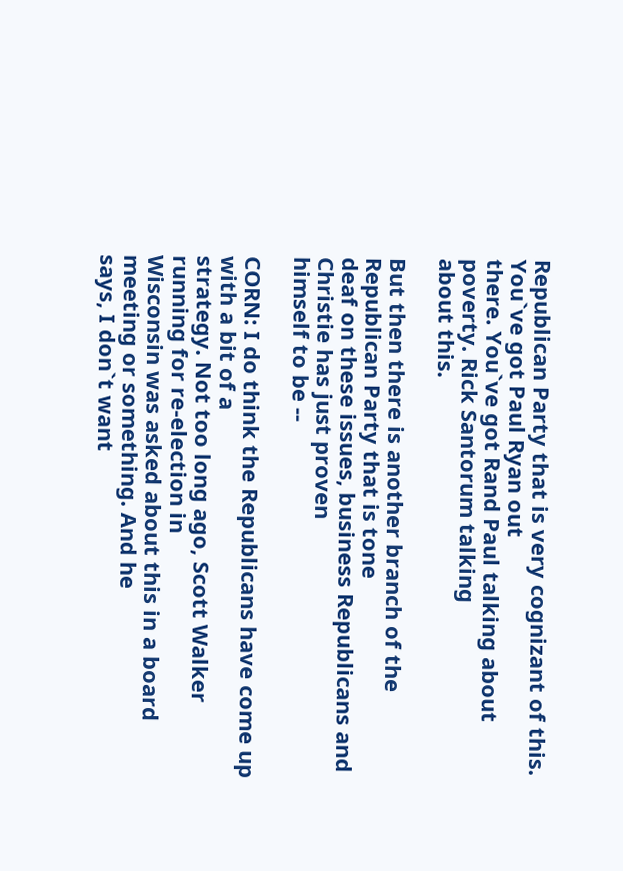Republican Party that is very cognizant of this. You`ve got Paul Ryan out
there. You`ve got Rand Paul talking about poverty. Rick Santorum talking
about this.

But then there is another branch of the Republican Party that is tone
deaf on these issues, business Republicans and Christie has just proven
himself to be --

CORN: I do think the Republicans have come up with a bit of a
strategy. Not too long ago, Scott Walker running for re-election in
Wisconsin was asked about this in a board meeting or something. And he
says, I don`t want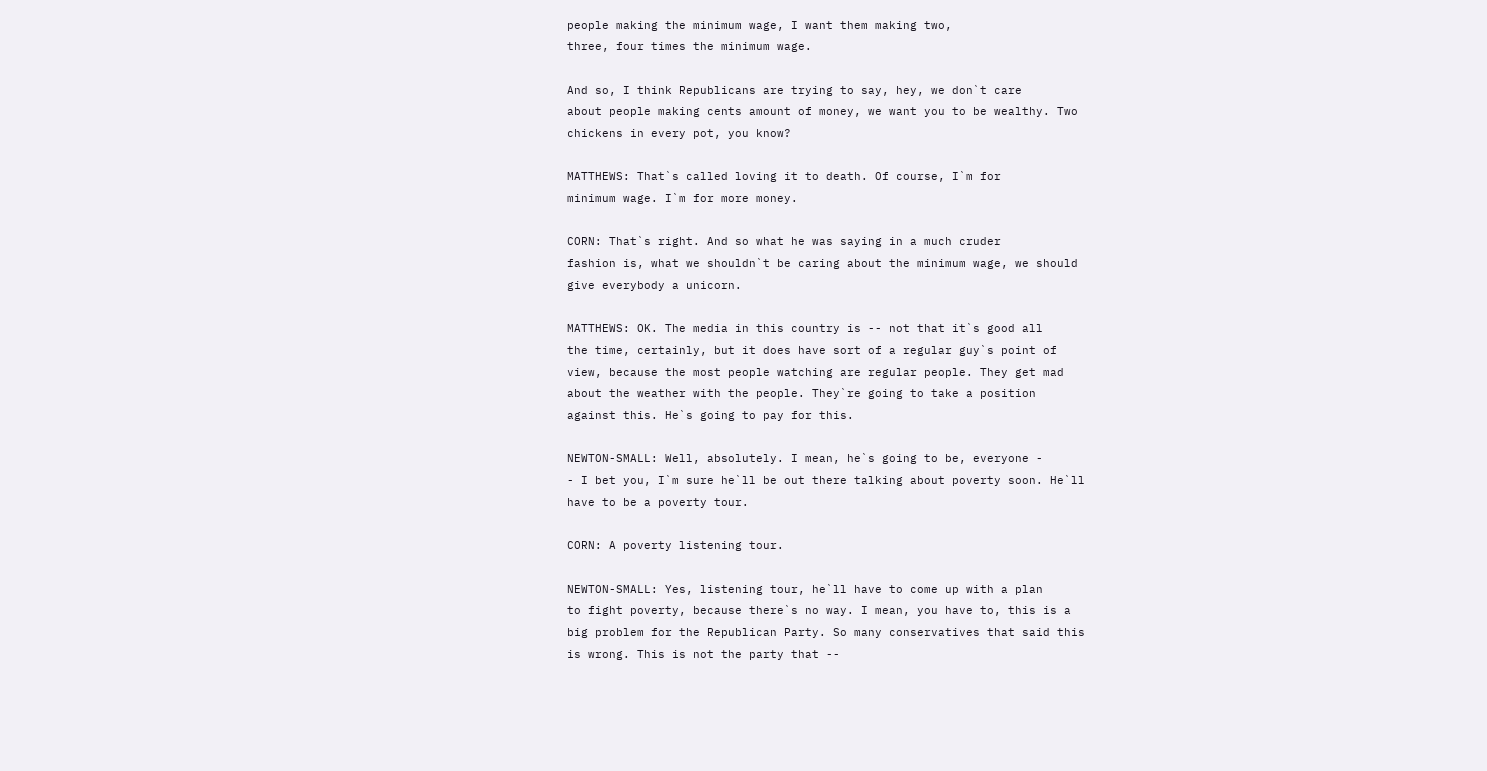people making the minimum wage, I want them making two,
three, four times the minimum wage.

And so, I think Republicans are trying to say, hey, we don`t care
about people making cents amount of money, we want you to be wealthy. Two
chickens in every pot, you know?

MATTHEWS: That`s called loving it to death. Of course, I`m for
minimum wage. I`m for more money.

CORN: That`s right. And so what he was saying in a much cruder
fashion is, what we shouldn`t be caring about the minimum wage, we should
give everybody a unicorn.

MATTHEWS: OK. The media in this country is -- not that it`s good all
the time, certainly, but it does have sort of a regular guy`s point of
view, because the most people watching are regular people. They get mad
about the weather with the people. They`re going to take a position
against this. He`s going to pay for this.

NEWTON-SMALL: Well, absolutely. I mean, he`s going to be, everyone -
- I bet you, I`m sure he`ll be out there talking about poverty soon. He`ll
have to be a poverty tour.

CORN: A poverty listening tour.

NEWTON-SMALL: Yes, listening tour, he`ll have to come up with a plan
to fight poverty, because there`s no way. I mean, you have to, this is a
big problem for the Republican Party. So many conservatives that said this
is wrong. This is not the party that --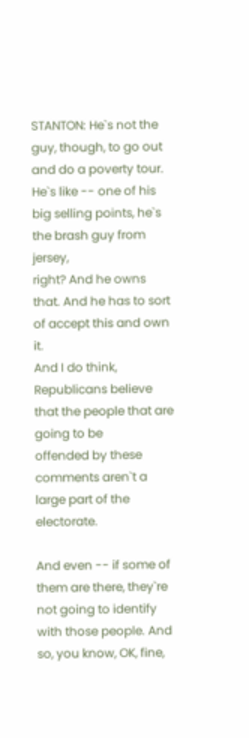STANTON: He`s not the guy, though, to go out and do a poverty tour.
He`s like -- one of his big selling points, he`s the brash guy from jersey,
right? And he owns that. And he has to sort of accept this and own it.
And I do think, Republicans believe that the people that are going to be
offended by these comments aren`t a large part of the electorate.

And even -- if some of them are there, they`re not going to identify
with those people. And so, you know, OK, fine,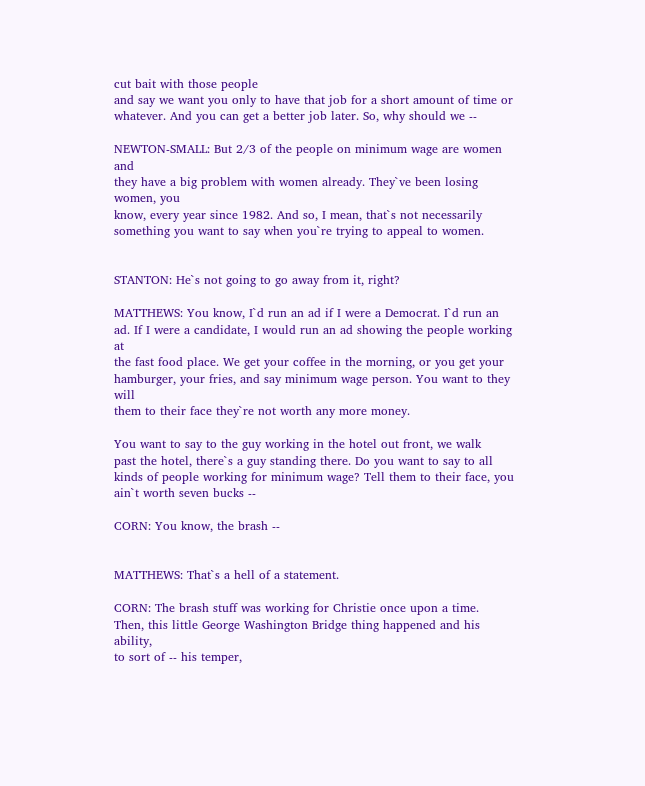cut bait with those people
and say we want you only to have that job for a short amount of time or
whatever. And you can get a better job later. So, why should we --

NEWTON-SMALL: But 2/3 of the people on minimum wage are women and
they have a big problem with women already. They`ve been losing women, you
know, every year since 1982. And so, I mean, that`s not necessarily
something you want to say when you`re trying to appeal to women.


STANTON: He`s not going to go away from it, right?

MATTHEWS: You know, I`d run an ad if I were a Democrat. I`d run an
ad. If I were a candidate, I would run an ad showing the people working at
the fast food place. We get your coffee in the morning, or you get your
hamburger, your fries, and say minimum wage person. You want to they will
them to their face they`re not worth any more money.

You want to say to the guy working in the hotel out front, we walk
past the hotel, there`s a guy standing there. Do you want to say to all
kinds of people working for minimum wage? Tell them to their face, you
ain`t worth seven bucks --

CORN: You know, the brash --


MATTHEWS: That`s a hell of a statement.

CORN: The brash stuff was working for Christie once upon a time.
Then, this little George Washington Bridge thing happened and his ability,
to sort of -- his temper,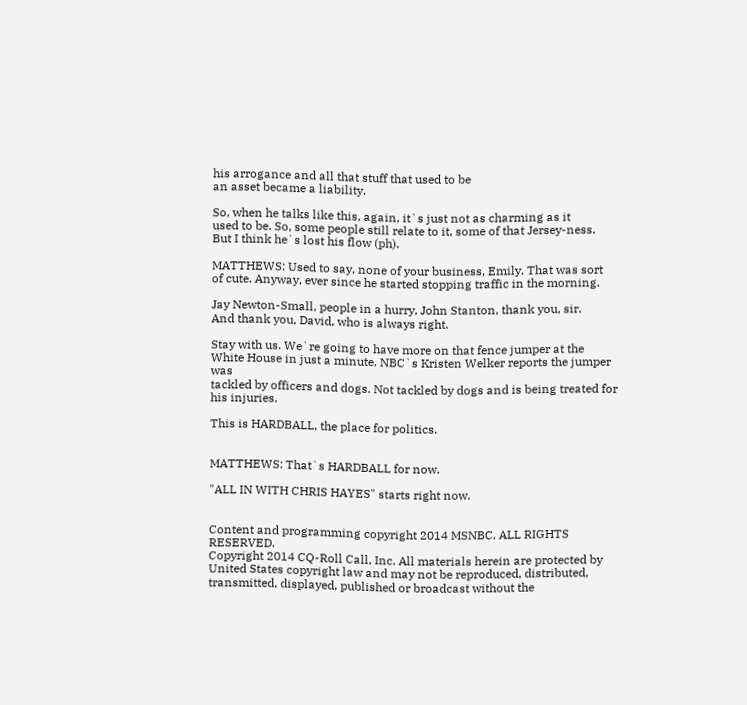his arrogance and all that stuff that used to be
an asset became a liability.

So, when he talks like this, again, it`s just not as charming as it
used to be. So, some people still relate to it, some of that Jersey-ness.
But I think he`s lost his flow (ph).

MATTHEWS: Used to say, none of your business, Emily. That was sort
of cute. Anyway, ever since he started stopping traffic in the morning.

Jay Newton-Small, people in a hurry, John Stanton, thank you, sir.
And thank you, David, who is always right.

Stay with us. We`re going to have more on that fence jumper at the
White House in just a minute. NBC`s Kristen Welker reports the jumper was
tackled by officers and dogs. Not tackled by dogs and is being treated for
his injuries.

This is HARDBALL, the place for politics.


MATTHEWS: That`s HARDBALL for now.

"ALL IN WITH CHRIS HAYES" starts right now.


Content and programming copyright 2014 MSNBC. ALL RIGHTS RESERVED.
Copyright 2014 CQ-Roll Call, Inc. All materials herein are protected by
United States copyright law and may not be reproduced, distributed,
transmitted, displayed, published or broadcast without the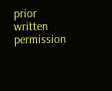prior written
permission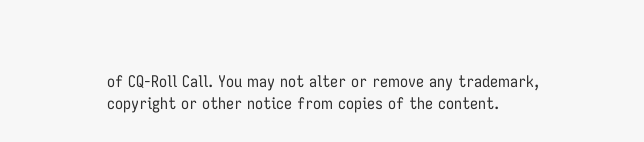of CQ-Roll Call. You may not alter or remove any trademark,
copyright or other notice from copies of the content.